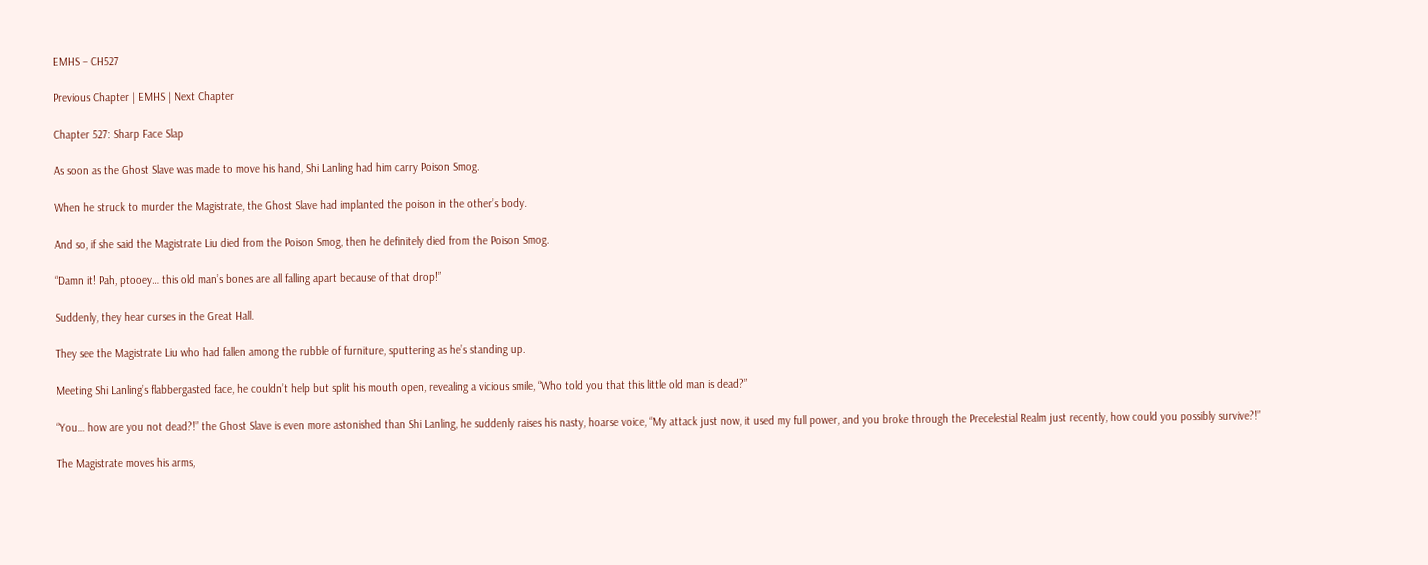EMHS – CH527

Previous Chapter | EMHS | Next Chapter

Chapter 527: Sharp Face Slap

As soon as the Ghost Slave was made to move his hand, Shi Lanling had him carry Poison Smog.

When he struck to murder the Magistrate, the Ghost Slave had implanted the poison in the other’s body.

And so, if she said the Magistrate Liu died from the Poison Smog, then he definitely died from the Poison Smog.

“Damn it! Pah, ptooey… this old man’s bones are all falling apart because of that drop!”

Suddenly, they hear curses in the Great Hall.

They see the Magistrate Liu who had fallen among the rubble of furniture, sputtering as he’s standing up.

Meeting Shi Lanling’s flabbergasted face, he couldn’t help but split his mouth open, revealing a vicious smile, “Who told you that this little old man is dead?”

“You… how are you not dead?!” the Ghost Slave is even more astonished than Shi Lanling, he suddenly raises his nasty, hoarse voice, “My attack just now, it used my full power, and you broke through the Precelestial Realm just recently, how could you possibly survive?!”

The Magistrate moves his arms,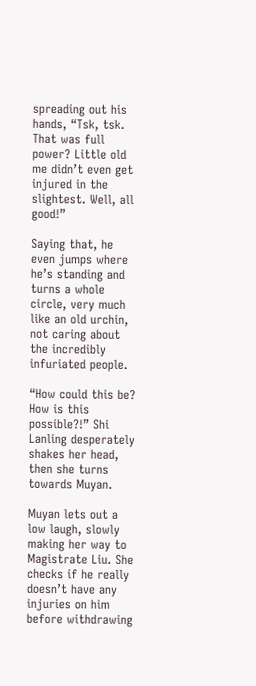spreading out his hands, “Tsk, tsk. That was full power? Little old me didn’t even get injured in the slightest. Well, all good!”

Saying that, he even jumps where he’s standing and turns a whole circle, very much like an old urchin, not caring about the incredibly infuriated people.

“How could this be? How is this possible?!” Shi Lanling desperately shakes her head, then she turns towards Muyan.

Muyan lets out a low laugh, slowly making her way to Magistrate Liu. She checks if he really doesn’t have any injuries on him before withdrawing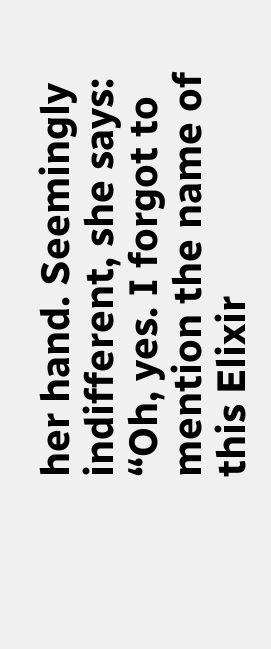her hand. Seemingly indifferent, she says: “Oh, yes. I forgot to mention the name of this Elixir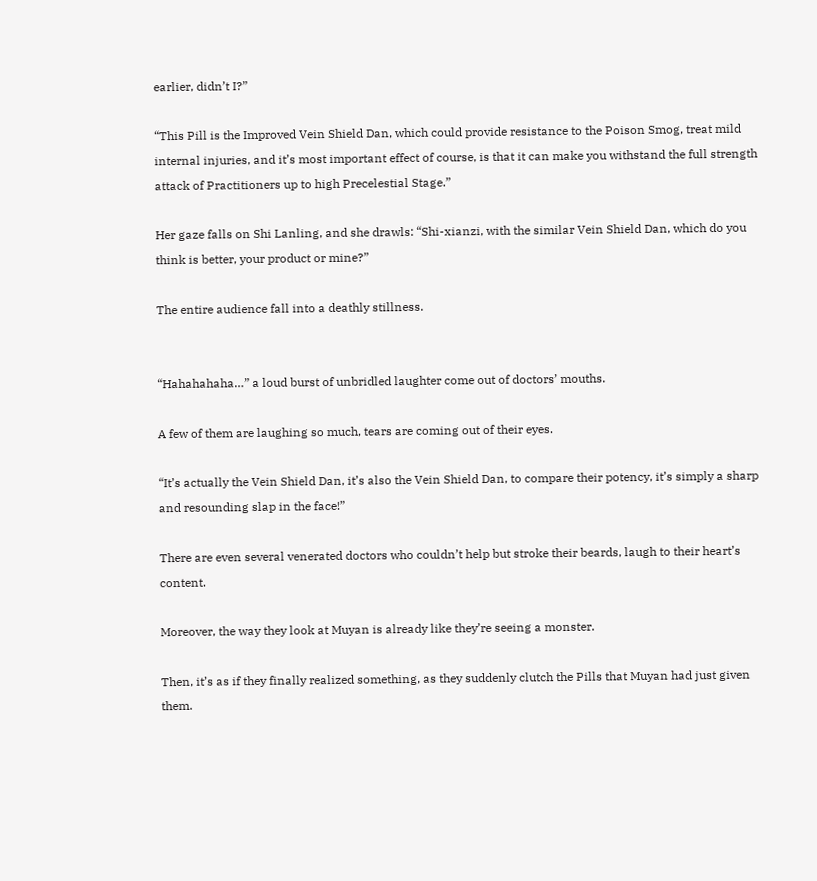earlier, didn’t I?”

“This Pill is the Improved Vein Shield Dan, which could provide resistance to the Poison Smog, treat mild internal injuries, and it’s most important effect of course, is that it can make you withstand the full strength attack of Practitioners up to high Precelestial Stage.”

Her gaze falls on Shi Lanling, and she drawls: “Shi-xianzi, with the similar Vein Shield Dan, which do you think is better, your product or mine?”

The entire audience fall into a deathly stillness.


“Hahahahaha…” a loud burst of unbridled laughter come out of doctors’ mouths.

A few of them are laughing so much, tears are coming out of their eyes.

“It’s actually the Vein Shield Dan, it’s also the Vein Shield Dan, to compare their potency, it’s simply a sharp and resounding slap in the face!”

There are even several venerated doctors who couldn’t help but stroke their beards, laugh to their heart’s content.

Moreover, the way they look at Muyan is already like they’re seeing a monster.

Then, it’s as if they finally realized something, as they suddenly clutch the Pills that Muyan had just given them.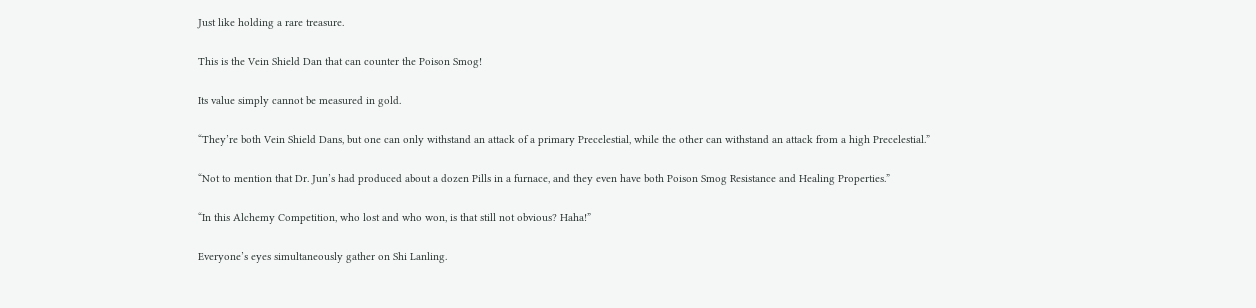Just like holding a rare treasure.

This is the Vein Shield Dan that can counter the Poison Smog!

Its value simply cannot be measured in gold.

“They’re both Vein Shield Dans, but one can only withstand an attack of a primary Precelestial, while the other can withstand an attack from a high Precelestial.”

“Not to mention that Dr. Jun’s had produced about a dozen Pills in a furnace, and they even have both Poison Smog Resistance and Healing Properties.”

“In this Alchemy Competition, who lost and who won, is that still not obvious? Haha!”

Everyone’s eyes simultaneously gather on Shi Lanling.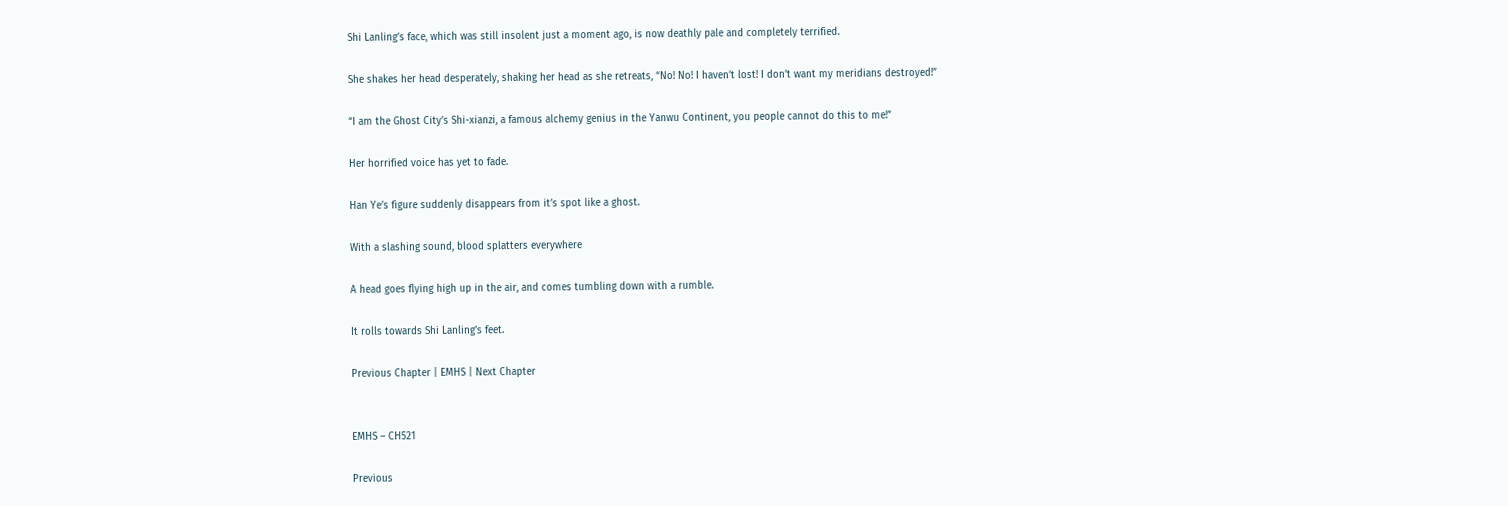Shi Lanling’s face, which was still insolent just a moment ago, is now deathly pale and completely terrified.

She shakes her head desperately, shaking her head as she retreats, “No! No! I haven’t lost! I don’t want my meridians destroyed!”

“I am the Ghost City’s Shi-xianzi, a famous alchemy genius in the Yanwu Continent, you people cannot do this to me!”

Her horrified voice has yet to fade.

Han Ye’s figure suddenly disappears from it’s spot like a ghost.

With a slashing sound, blood splatters everywhere

A head goes flying high up in the air, and comes tumbling down with a rumble.

It rolls towards Shi Lanling’s feet.

Previous Chapter | EMHS | Next Chapter


EMHS – CH521

Previous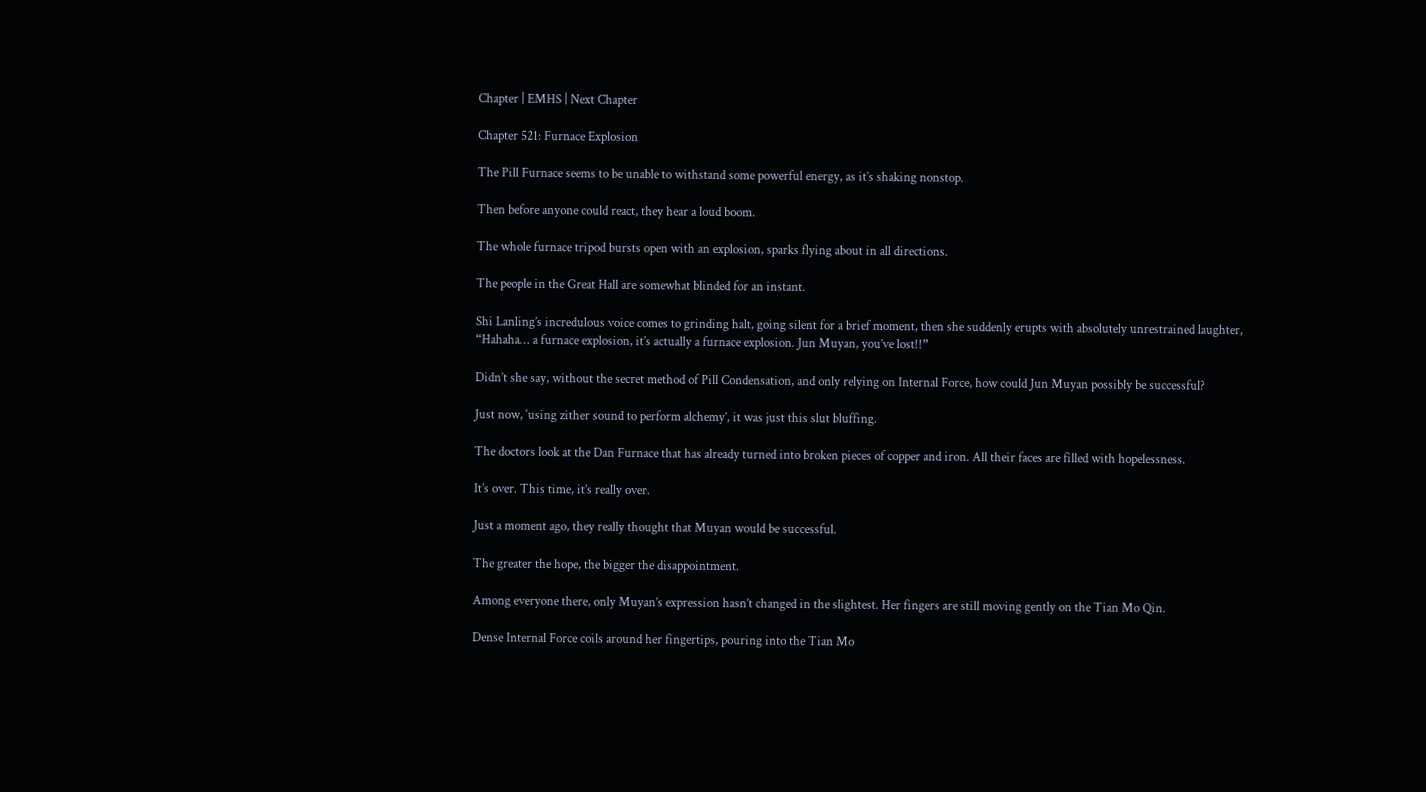Chapter | EMHS | Next Chapter

Chapter 521: Furnace Explosion

The Pill Furnace seems to be unable to withstand some powerful energy, as it’s shaking nonstop.

Then before anyone could react, they hear a loud boom.

The whole furnace tripod bursts open with an explosion, sparks flying about in all directions.

The people in the Great Hall are somewhat blinded for an instant.

Shi Lanling’s incredulous voice comes to grinding halt, going silent for a brief moment, then she suddenly erupts with absolutely unrestrained laughter, “Hahaha… a furnace explosion, it’s actually a furnace explosion. Jun Muyan, you’ve lost!!”

Didn’t she say, without the secret method of Pill Condensation, and only relying on Internal Force, how could Jun Muyan possibly be successful?

Just now, ‘using zither sound to perform alchemy’, it was just this slut bluffing.

The doctors look at the Dan Furnace that has already turned into broken pieces of copper and iron. All their faces are filled with hopelessness.

It’s over. This time, it’s really over.

Just a moment ago, they really thought that Muyan would be successful.

The greater the hope, the bigger the disappointment.

Among everyone there, only Muyan’s expression hasn’t changed in the slightest. Her fingers are still moving gently on the Tian Mo Qin.

Dense Internal Force coils around her fingertips, pouring into the Tian Mo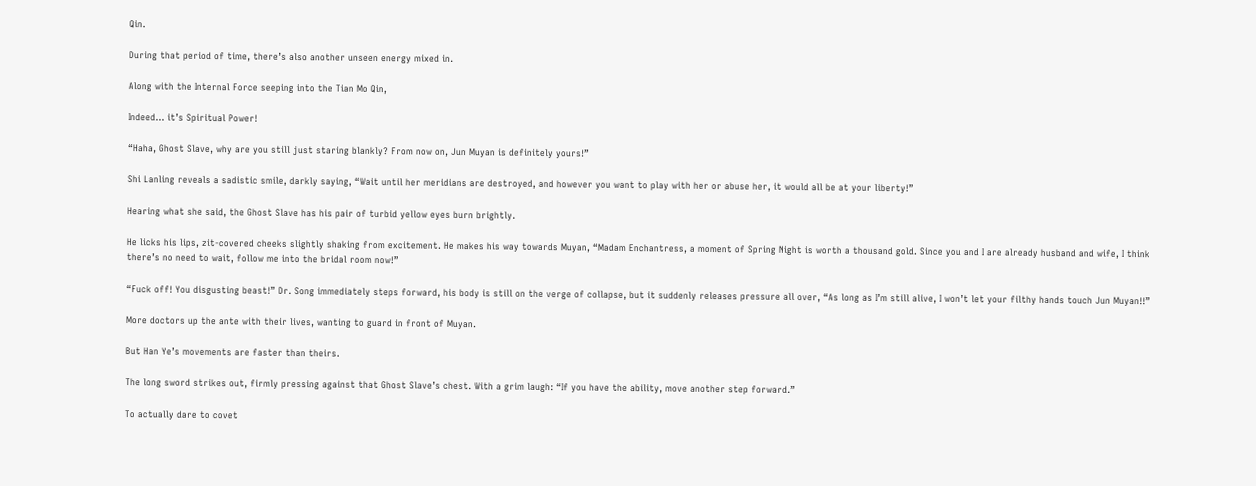Qin.

During that period of time, there’s also another unseen energy mixed in.

Along with the Internal Force seeping into the Tian Mo Qin,

Indeed… it’s Spiritual Power!

“Haha, Ghost Slave, why are you still just staring blankly? From now on, Jun Muyan is definitely yours!”

Shi Lanling reveals a sadistic smile, darkly saying, “Wait until her meridians are destroyed, and however you want to play with her or abuse her, it would all be at your liberty!”

Hearing what she said, the Ghost Slave has his pair of turbid yellow eyes burn brightly.

He licks his lips, zit-covered cheeks slightly shaking from excitement. He makes his way towards Muyan, “Madam Enchantress, a moment of Spring Night is worth a thousand gold. Since you and I are already husband and wife, I think there’s no need to wait, follow me into the bridal room now!”

“Fuck off! You disgusting beast!” Dr. Song immediately steps forward, his body is still on the verge of collapse, but it suddenly releases pressure all over, “As long as I’m still alive, I won’t let your filthy hands touch Jun Muyan!!”

More doctors up the ante with their lives, wanting to guard in front of Muyan.

But Han Ye’s movements are faster than theirs.

The long sword strikes out, firmly pressing against that Ghost Slave’s chest. With a grim laugh: “If you have the ability, move another step forward.”

To actually dare to covet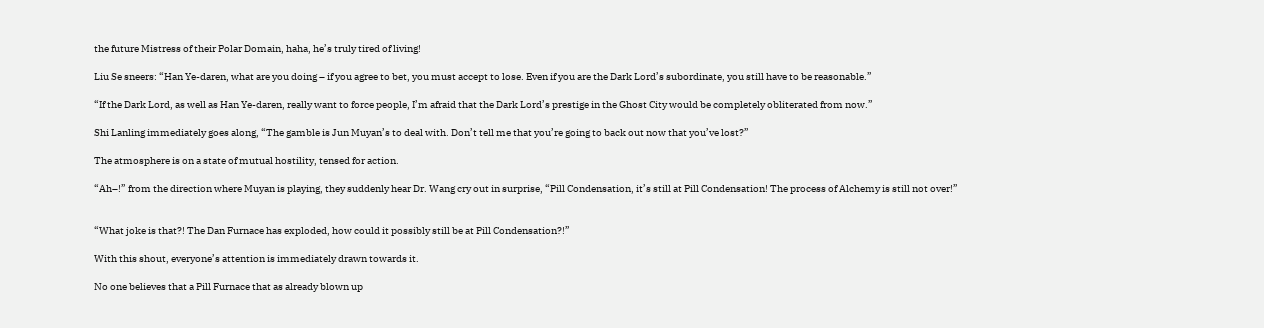the future Mistress of their Polar Domain, haha, he’s truly tired of living!

Liu Se sneers: “Han Ye-daren, what are you doing – if you agree to bet, you must accept to lose. Even if you are the Dark Lord’s subordinate, you still have to be reasonable.”

“If the Dark Lord, as well as Han Ye-daren, really want to force people, I’m afraid that the Dark Lord’s prestige in the Ghost City would be completely obliterated from now.”

Shi Lanling immediately goes along, “The gamble is Jun Muyan’s to deal with. Don’t tell me that you’re going to back out now that you’ve lost?”

The atmosphere is on a state of mutual hostility, tensed for action.

“Ah–!” from the direction where Muyan is playing, they suddenly hear Dr. Wang cry out in surprise, “Pill Condensation, it’s still at Pill Condensation! The process of Alchemy is still not over!”


“What joke is that?! The Dan Furnace has exploded, how could it possibly still be at Pill Condensation?!”

With this shout, everyone’s attention is immediately drawn towards it.

No one believes that a Pill Furnace that as already blown up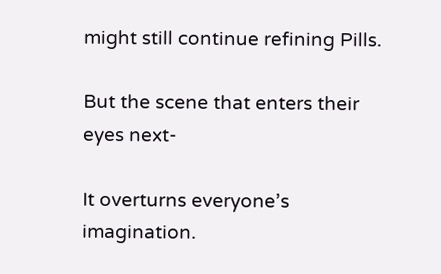might still continue refining Pills.

But the scene that enters their eyes next-

It overturns everyone’s imagination.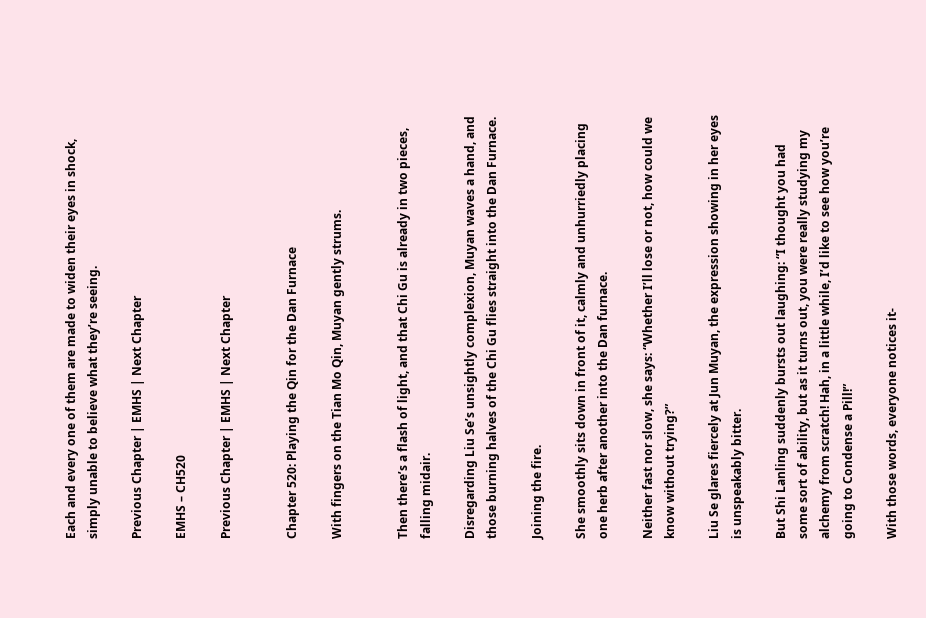Each and every one of them are made to widen their eyes in shock, simply unable to believe what they’re seeing.

Previous Chapter | EMHS | Next Chapter

EMHS – CH520

Previous Chapter | EMHS | Next Chapter


Chapter 520: Playing the Qin for the Dan Furnace

With fingers on the Tian Mo Qin, Muyan gently strums.


Then there’s a flash of light, and that Chi Gu is already in two pieces, falling midair.

Disregarding Liu Se’s unsightly complexion, Muyan waves a hand, and those burning halves of the Chi Gu flies straight into the Dan Furnace.

Joining the fire.

She smoothly sits down in front of it, calmly and unhurriedly placing one herb after another into the Dan furnace.

Neither fast nor slow, she says: “Whether I’ll lose or not, how could we know without trying?”

Liu Se glares fiercely at Jun Muyan, the expression showing in her eyes is unspeakably bitter.

But Shi Lanling suddenly bursts out laughing: “I thought you had some sort of ability, but as it turns out, you were really studying my alchemy from scratch! Hah, in a little while, I’d like to see how you’re going to Condense a Pill!”

With those words, everyone notices it-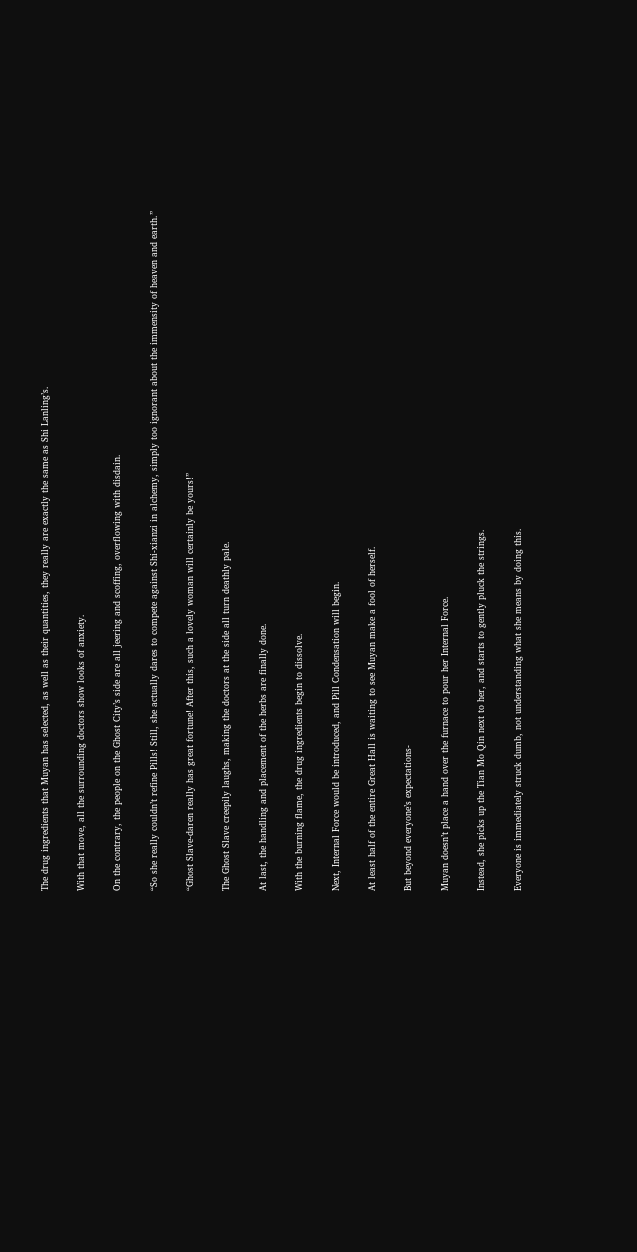The drug ingredients that Muyan has selected, as well as their quantities, they really are exactly the same as Shi Lanling’s.

With that move, all the surrounding doctors show looks of anxiety.

On the contrary, the people on the Ghost City’s side are all jeering and scoffing, overflowing with disdain.

“So she really couldn’t refine Pills! Still, she actually dares to compete against Shi-xianzi in alchemy, simply too ignorant about the immensity of heaven and earth.”

“Ghost Slave-daren really has great fortune! After this, such a lovely woman will certainly be yours!”

The Ghost Slave creepily laughs, making the doctors at the side all turn deathly pale.

At last, the handling and placement of the herbs are finally done.

With the burning flame, the drug ingredients begin to dissolve.

Next, Internal Force would be introduced, and Pill Condensation will begin.

At least half of the entire Great Hall is waiting to see Muyan make a fool of herself.

But beyond everyone’s expectations-

Muyan doesn’t place a hand over the furnace to pour her Internal Force.

Instead, she picks up the Tian Mo Qin next to her, and starts to gently pluck the strings.

Everyone is immediately struck dumb, not understanding what she means by doing this.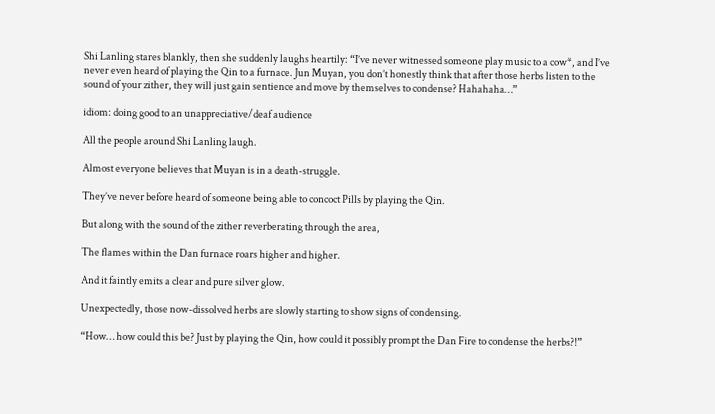Shi Lanling stares blankly, then she suddenly laughs heartily: “I’ve never witnessed someone play music to a cow*, and I’ve never even heard of playing the Qin to a furnace. Jun Muyan, you don’t honestly think that after those herbs listen to the sound of your zither, they will just gain sentience and move by themselves to condense? Hahahaha…”

idiom: doing good to an unappreciative/deaf audience

All the people around Shi Lanling laugh.

Almost everyone believes that Muyan is in a death-struggle.

They’ve never before heard of someone being able to concoct Pills by playing the Qin.

But along with the sound of the zither reverberating through the area,

The flames within the Dan furnace roars higher and higher.

And it faintly emits a clear and pure silver glow.

Unexpectedly, those now-dissolved herbs are slowly starting to show signs of condensing.

“How… how could this be? Just by playing the Qin, how could it possibly prompt the Dan Fire to condense the herbs?!”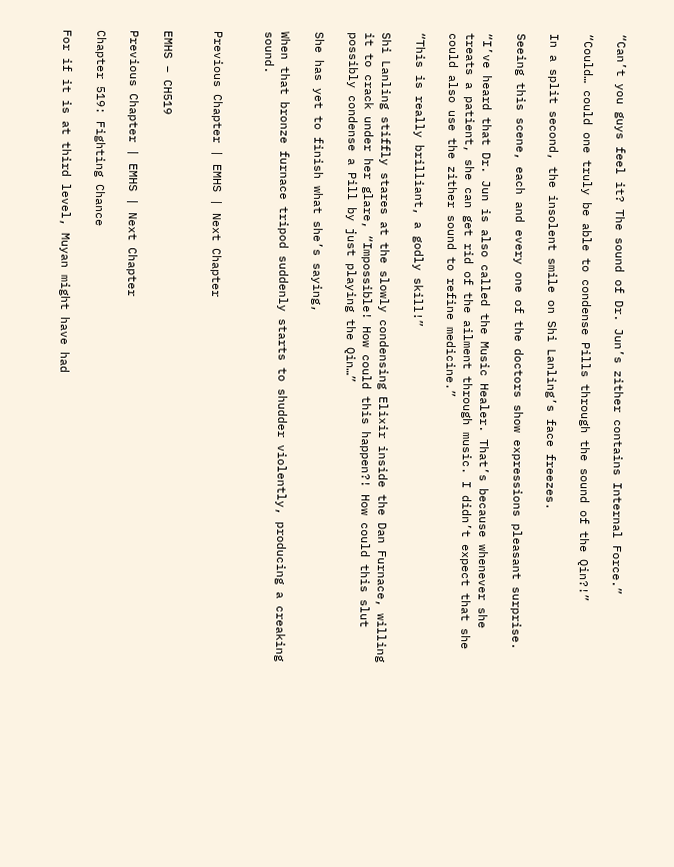“Can’t you guys feel it? The sound of Dr. Jun’s zither contains Internal Force.”

“Could… could one truly be able to condense Pills through the sound of the Qin?!”

In a split second, the insolent smile on Shi Lanling’s face freezes.

Seeing this scene, each and every one of the doctors show expressions pleasant surprise.

“I’ve heard that Dr. Jun is also called the Music Healer. That’s because whenever she treats a patient, she can get rid of the ailment through music. I didn’t expect that she could also use the zither sound to refine medicine.”

“This is really brilliant, a godly skill!”

Shi Lanling stiffly stares at the slowly condensing Elixir inside the Dan Furnace, willing it to crack under her glare, “Impossible! How could this happen?! How could this slut possibly condense a Pill by just playing the Qin…”

She has yet to finish what she’s saying,

When that bronze furnace tripod suddenly starts to shudder violently, producing a creaking sound.


Previous Chapter | EMHS | Next Chapter


EMHS – CH519

Previous Chapter | EMHS | Next Chapter

Chapter 519: Fighting Chance

For if it is at third level, Muyan might have had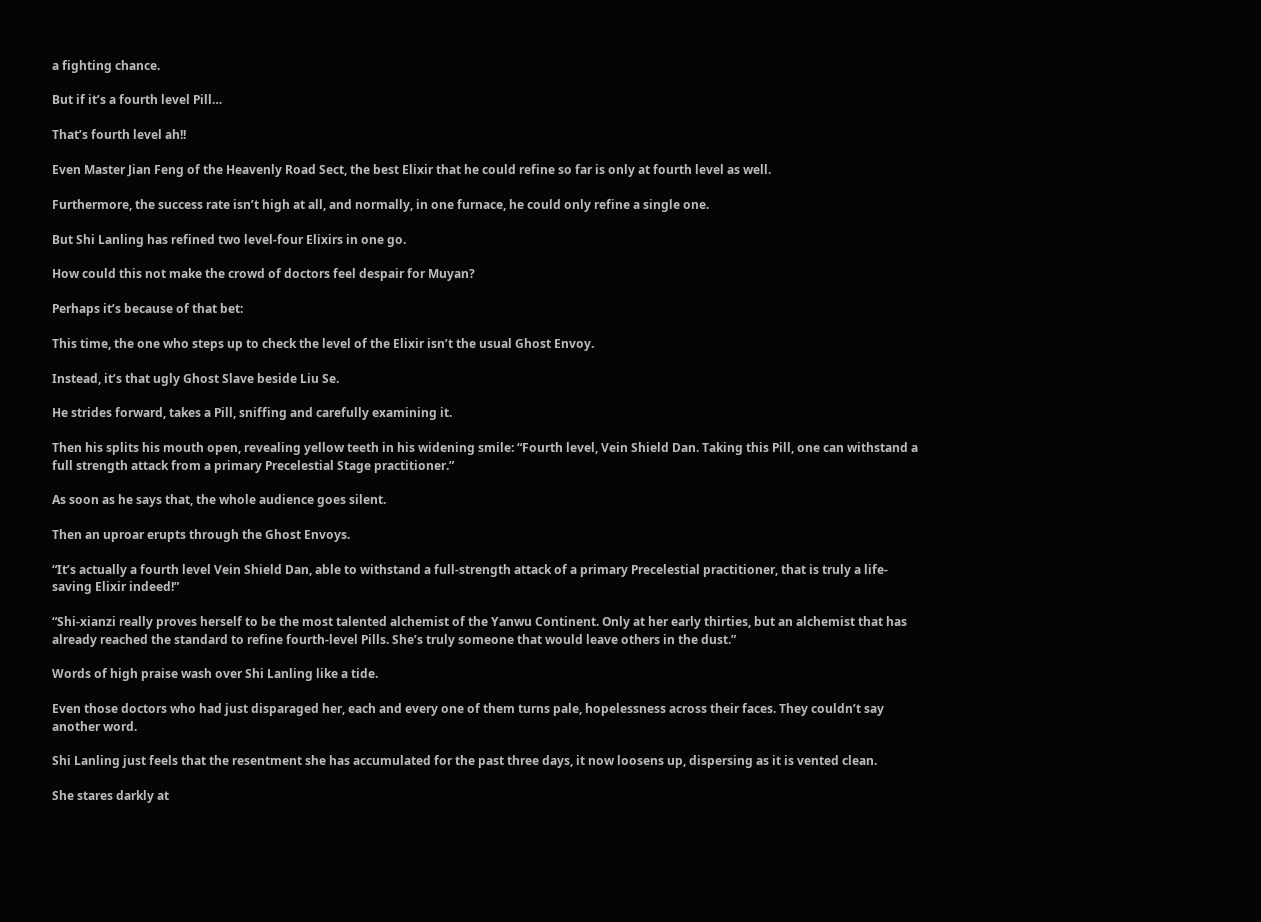a fighting chance.

But if it’s a fourth level Pill…

That’s fourth level ah!!

Even Master Jian Feng of the Heavenly Road Sect, the best Elixir that he could refine so far is only at fourth level as well.

Furthermore, the success rate isn’t high at all, and normally, in one furnace, he could only refine a single one.

But Shi Lanling has refined two level-four Elixirs in one go.

How could this not make the crowd of doctors feel despair for Muyan?

Perhaps it’s because of that bet:

This time, the one who steps up to check the level of the Elixir isn’t the usual Ghost Envoy.

Instead, it’s that ugly Ghost Slave beside Liu Se.

He strides forward, takes a Pill, sniffing and carefully examining it.

Then his splits his mouth open, revealing yellow teeth in his widening smile: “Fourth level, Vein Shield Dan. Taking this Pill, one can withstand a full strength attack from a primary Precelestial Stage practitioner.”

As soon as he says that, the whole audience goes silent.

Then an uproar erupts through the Ghost Envoys.

“It’s actually a fourth level Vein Shield Dan, able to withstand a full-strength attack of a primary Precelestial practitioner, that is truly a life-saving Elixir indeed!”

“Shi-xianzi really proves herself to be the most talented alchemist of the Yanwu Continent. Only at her early thirties, but an alchemist that has already reached the standard to refine fourth-level Pills. She’s truly someone that would leave others in the dust.”

Words of high praise wash over Shi Lanling like a tide.

Even those doctors who had just disparaged her, each and every one of them turns pale, hopelessness across their faces. They couldn’t say another word.

Shi Lanling just feels that the resentment she has accumulated for the past three days, it now loosens up, dispersing as it is vented clean.

She stares darkly at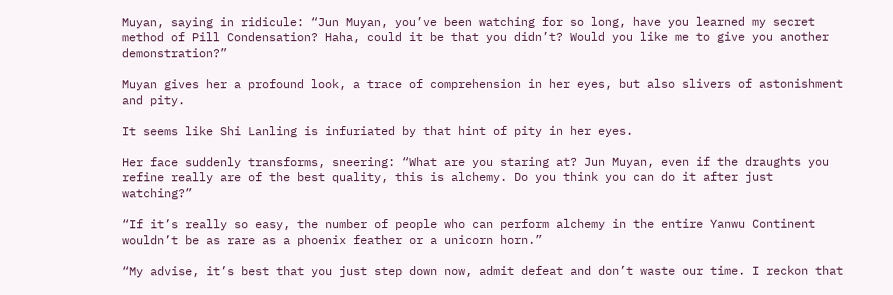Muyan, saying in ridicule: “Jun Muyan, you’ve been watching for so long, have you learned my secret method of Pill Condensation? Haha, could it be that you didn’t? Would you like me to give you another demonstration?”

Muyan gives her a profound look, a trace of comprehension in her eyes, but also slivers of astonishment and pity.

It seems like Shi Lanling is infuriated by that hint of pity in her eyes.

Her face suddenly transforms, sneering: “What are you staring at? Jun Muyan, even if the draughts you refine really are of the best quality, this is alchemy. Do you think you can do it after just watching?”

“If it’s really so easy, the number of people who can perform alchemy in the entire Yanwu Continent wouldn’t be as rare as a phoenix feather or a unicorn horn.”

“My advise, it’s best that you just step down now, admit defeat and don’t waste our time. I reckon that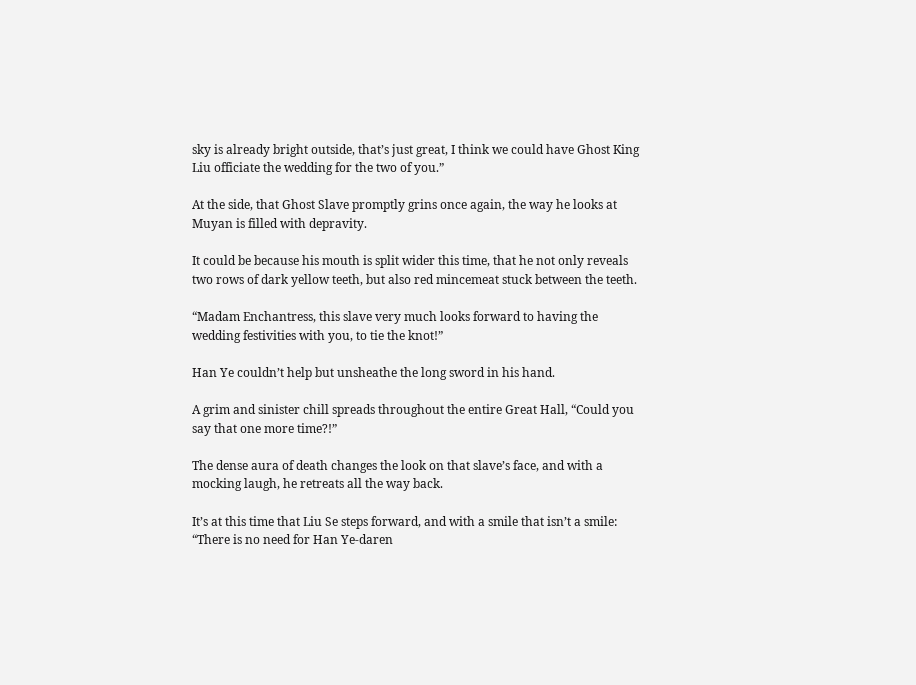sky is already bright outside, that’s just great, I think we could have Ghost King Liu officiate the wedding for the two of you.”

At the side, that Ghost Slave promptly grins once again, the way he looks at Muyan is filled with depravity.

It could be because his mouth is split wider this time, that he not only reveals two rows of dark yellow teeth, but also red mincemeat stuck between the teeth.

“Madam Enchantress, this slave very much looks forward to having the wedding festivities with you, to tie the knot!”

Han Ye couldn’t help but unsheathe the long sword in his hand.

A grim and sinister chill spreads throughout the entire Great Hall, “Could you say that one more time?!”

The dense aura of death changes the look on that slave’s face, and with a mocking laugh, he retreats all the way back.

It’s at this time that Liu Se steps forward, and with a smile that isn’t a smile: “There is no need for Han Ye-daren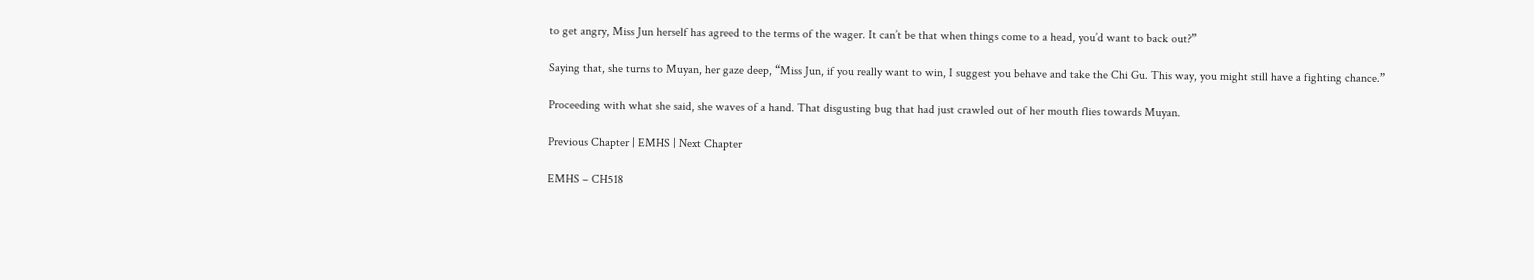to get angry, Miss Jun herself has agreed to the terms of the wager. It can’t be that when things come to a head, you’d want to back out?”

Saying that, she turns to Muyan, her gaze deep, “Miss Jun, if you really want to win, I suggest you behave and take the Chi Gu. This way, you might still have a fighting chance.”

Proceeding with what she said, she waves of a hand. That disgusting bug that had just crawled out of her mouth flies towards Muyan.

Previous Chapter | EMHS | Next Chapter

EMHS – CH518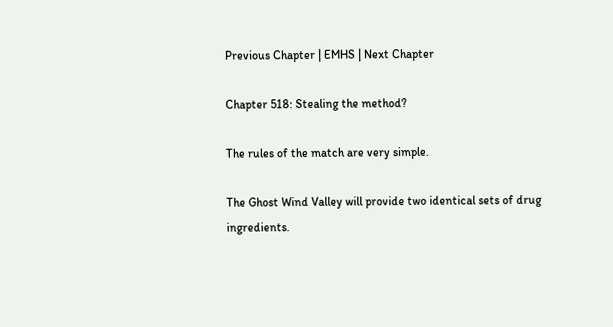Previous Chapter | EMHS | Next Chapter

Chapter 518: Stealing the method?

The rules of the match are very simple.

The Ghost Wind Valley will provide two identical sets of drug ingredients.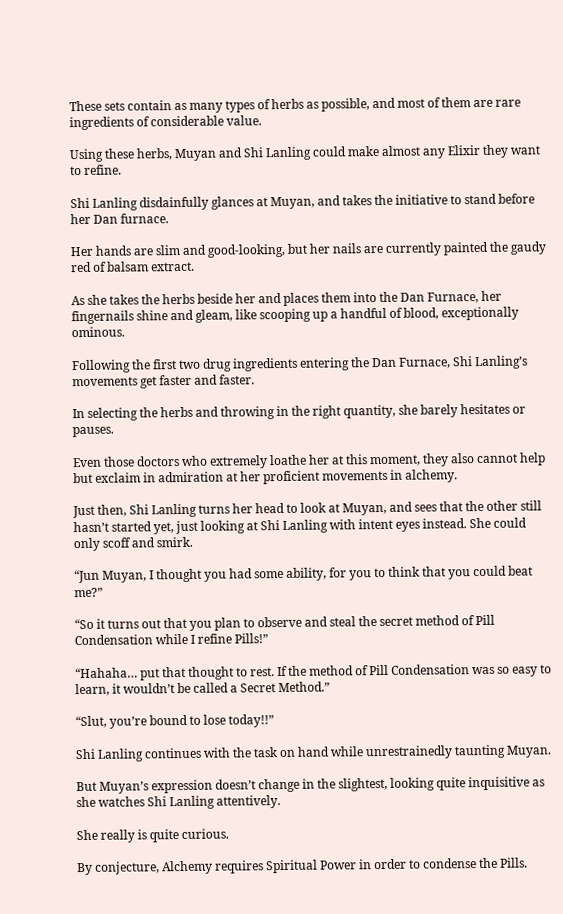These sets contain as many types of herbs as possible, and most of them are rare ingredients of considerable value.

Using these herbs, Muyan and Shi Lanling could make almost any Elixir they want to refine.

Shi Lanling disdainfully glances at Muyan, and takes the initiative to stand before her Dan furnace.

Her hands are slim and good-looking, but her nails are currently painted the gaudy red of balsam extract.

As she takes the herbs beside her and places them into the Dan Furnace, her fingernails shine and gleam, like scooping up a handful of blood, exceptionally ominous.

Following the first two drug ingredients entering the Dan Furnace, Shi Lanling’s movements get faster and faster.

In selecting the herbs and throwing in the right quantity, she barely hesitates or pauses.

Even those doctors who extremely loathe her at this moment, they also cannot help but exclaim in admiration at her proficient movements in alchemy.

Just then, Shi Lanling turns her head to look at Muyan, and sees that the other still hasn’t started yet, just looking at Shi Lanling with intent eyes instead. She could only scoff and smirk.

“Jun Muyan, I thought you had some ability, for you to think that you could beat me?”

“So it turns out that you plan to observe and steal the secret method of Pill Condensation while I refine Pills!”

“Hahaha… put that thought to rest. If the method of Pill Condensation was so easy to learn, it wouldn’t be called a Secret Method.”

“Slut, you’re bound to lose today!!”

Shi Lanling continues with the task on hand while unrestrainedly taunting Muyan.

But Muyan’s expression doesn’t change in the slightest, looking quite inquisitive as she watches Shi Lanling attentively.

She really is quite curious.

By conjecture, Alchemy requires Spiritual Power in order to condense the Pills.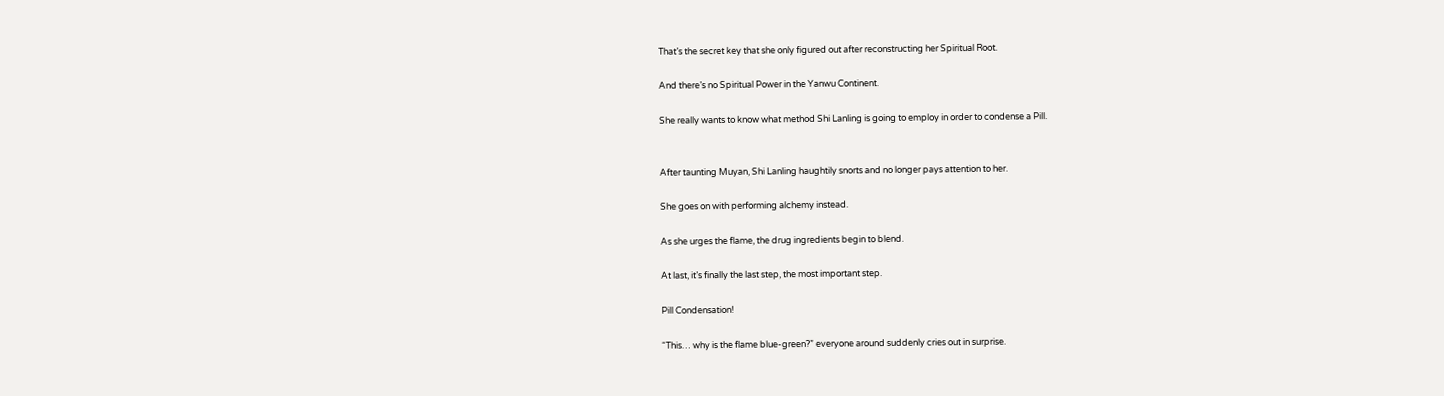That’s the secret key that she only figured out after reconstructing her Spiritual Root.

And there’s no Spiritual Power in the Yanwu Continent.

She really wants to know what method Shi Lanling is going to employ in order to condense a Pill.


After taunting Muyan, Shi Lanling haughtily snorts and no longer pays attention to her.

She goes on with performing alchemy instead.

As she urges the flame, the drug ingredients begin to blend.

At last, it’s finally the last step, the most important step.

Pill Condensation!

“This… why is the flame blue-green?” everyone around suddenly cries out in surprise.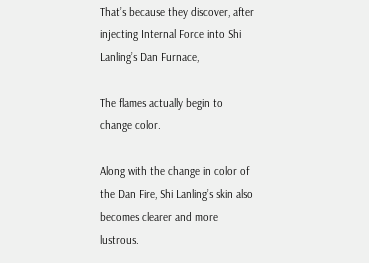That’s because they discover, after injecting Internal Force into Shi Lanling’s Dan Furnace,

The flames actually begin to change color.

Along with the change in color of the Dan Fire, Shi Lanling’s skin also becomes clearer and more lustrous.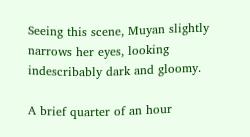Seeing this scene, Muyan slightly narrows her eyes, looking indescribably dark and gloomy.

A brief quarter of an hour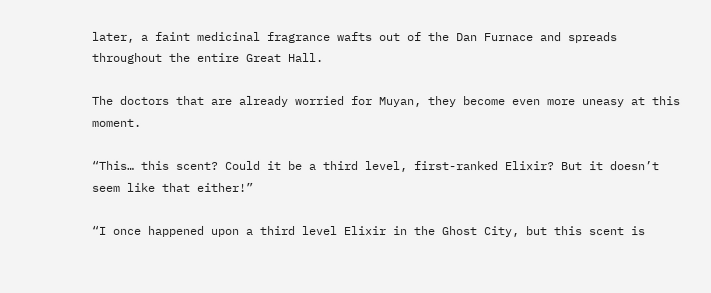later, a faint medicinal fragrance wafts out of the Dan Furnace and spreads throughout the entire Great Hall.

The doctors that are already worried for Muyan, they become even more uneasy at this moment.

“This… this scent? Could it be a third level, first-ranked Elixir? But it doesn’t seem like that either!”

“I once happened upon a third level Elixir in the Ghost City, but this scent is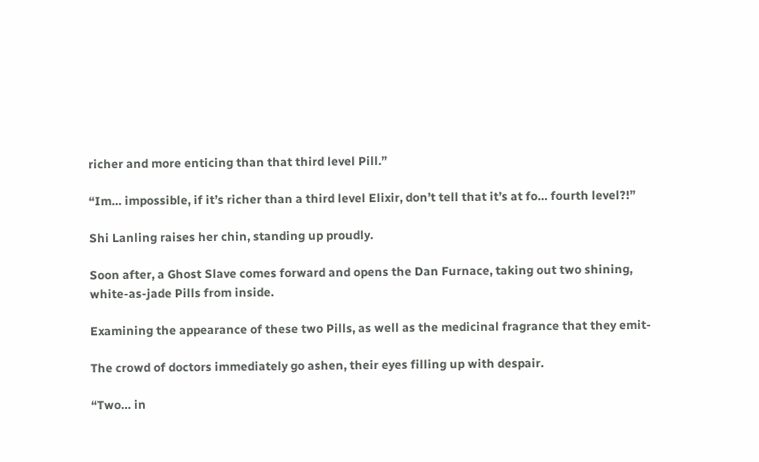richer and more enticing than that third level Pill.”

“Im… impossible, if it’s richer than a third level Elixir, don’t tell that it’s at fo… fourth level?!”

Shi Lanling raises her chin, standing up proudly.

Soon after, a Ghost Slave comes forward and opens the Dan Furnace, taking out two shining, white-as-jade Pills from inside.

Examining the appearance of these two Pills, as well as the medicinal fragrance that they emit-

The crowd of doctors immediately go ashen, their eyes filling up with despair.

“Two… in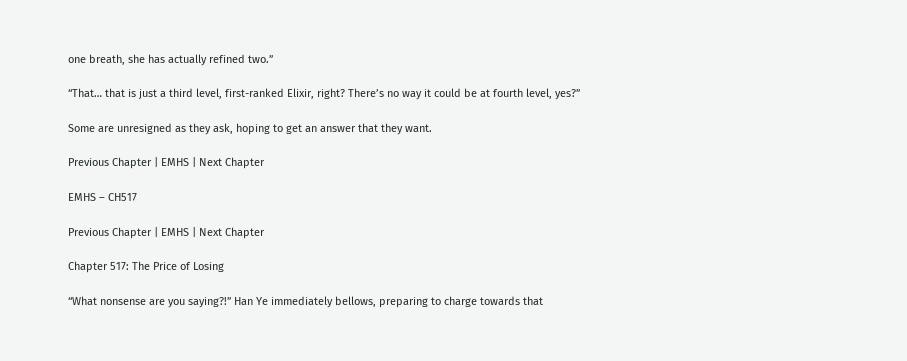one breath, she has actually refined two.”

“That… that is just a third level, first-ranked Elixir, right? There’s no way it could be at fourth level, yes?”

Some are unresigned as they ask, hoping to get an answer that they want.

Previous Chapter | EMHS | Next Chapter

EMHS – CH517

Previous Chapter | EMHS | Next Chapter

Chapter 517: The Price of Losing

“What nonsense are you saying?!” Han Ye immediately bellows, preparing to charge towards that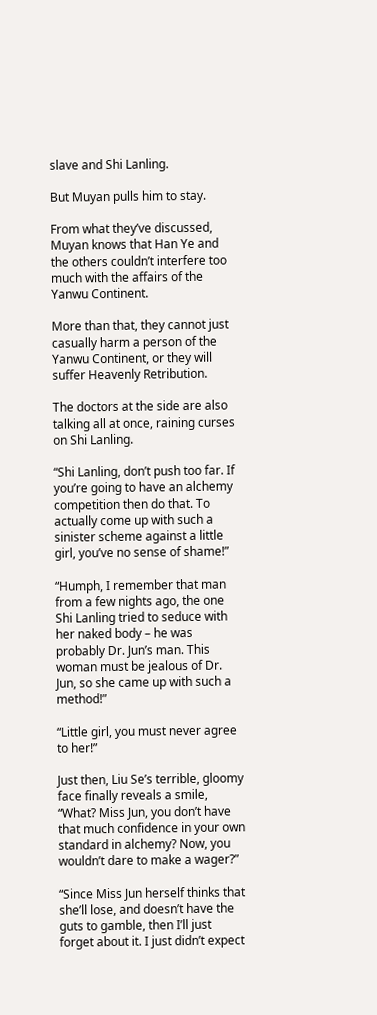slave and Shi Lanling.

But Muyan pulls him to stay.

From what they’ve discussed, Muyan knows that Han Ye and the others couldn’t interfere too much with the affairs of the Yanwu Continent.

More than that, they cannot just casually harm a person of the Yanwu Continent, or they will suffer Heavenly Retribution.

The doctors at the side are also talking all at once, raining curses on Shi Lanling.

“Shi Lanling, don’t push too far. If you’re going to have an alchemy competition then do that. To actually come up with such a sinister scheme against a little girl, you’ve no sense of shame!”

“Humph, I remember that man from a few nights ago, the one Shi Lanling tried to seduce with her naked body – he was probably Dr. Jun’s man. This woman must be jealous of Dr. Jun, so she came up with such a method!”

“Little girl, you must never agree to her!”

Just then, Liu Se’s terrible, gloomy face finally reveals a smile, “What? Miss Jun, you don’t have that much confidence in your own standard in alchemy? Now, you wouldn’t dare to make a wager?”

“Since Miss Jun herself thinks that she’ll lose, and doesn’t have the guts to gamble, then I’ll just forget about it. I just didn’t expect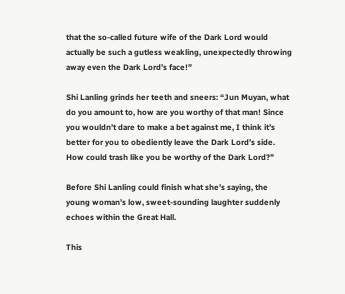that the so-called future wife of the Dark Lord would actually be such a gutless weakling, unexpectedly throwing away even the Dark Lord’s face!”

Shi Lanling grinds her teeth and sneers: “Jun Muyan, what do you amount to, how are you worthy of that man! Since you wouldn’t dare to make a bet against me, I think it’s better for you to obediently leave the Dark Lord’s side. How could trash like you be worthy of the Dark Lord?”

Before Shi Lanling could finish what she’s saying, the young woman’s low, sweet-sounding laughter suddenly echoes within the Great Hall.

This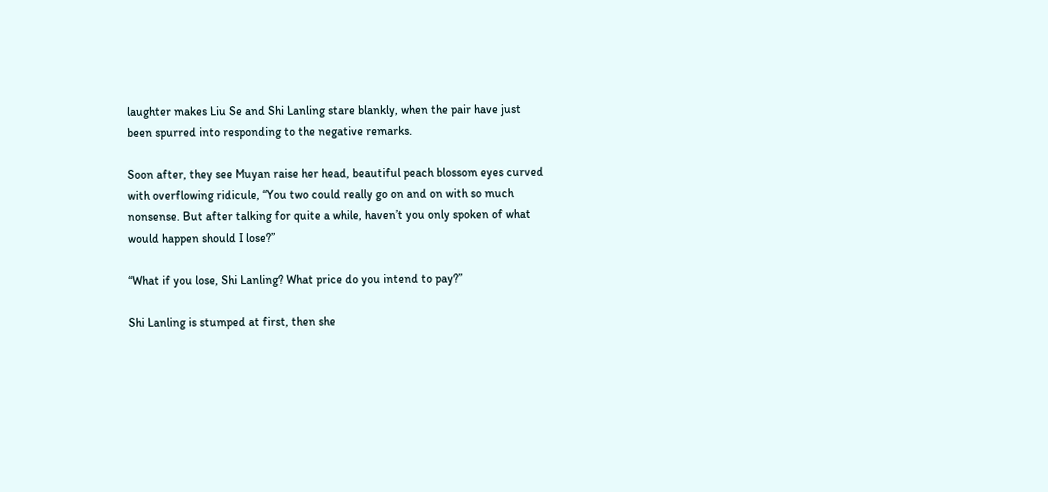laughter makes Liu Se and Shi Lanling stare blankly, when the pair have just been spurred into responding to the negative remarks.

Soon after, they see Muyan raise her head, beautiful peach blossom eyes curved with overflowing ridicule, “You two could really go on and on with so much nonsense. But after talking for quite a while, haven’t you only spoken of what would happen should I lose?”

“What if you lose, Shi Lanling? What price do you intend to pay?”

Shi Lanling is stumped at first, then she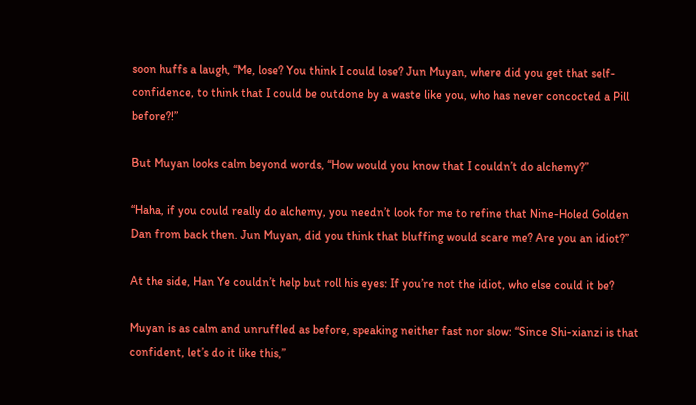soon huffs a laugh, “Me, lose? You think I could lose? Jun Muyan, where did you get that self-confidence, to think that I could be outdone by a waste like you, who has never concocted a Pill before?!”

But Muyan looks calm beyond words, “How would you know that I couldn’t do alchemy?”

“Haha, if you could really do alchemy, you needn’t look for me to refine that Nine-Holed Golden Dan from back then. Jun Muyan, did you think that bluffing would scare me? Are you an idiot?”

At the side, Han Ye couldn’t help but roll his eyes: If you’re not the idiot, who else could it be?

Muyan is as calm and unruffled as before, speaking neither fast nor slow: “Since Shi-xianzi is that confident, let’s do it like this,”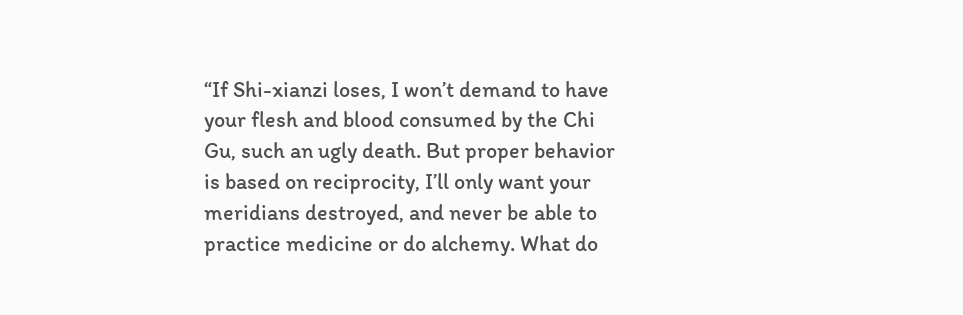“If Shi-xianzi loses, I won’t demand to have your flesh and blood consumed by the Chi Gu, such an ugly death. But proper behavior is based on reciprocity, I’ll only want your meridians destroyed, and never be able to practice medicine or do alchemy. What do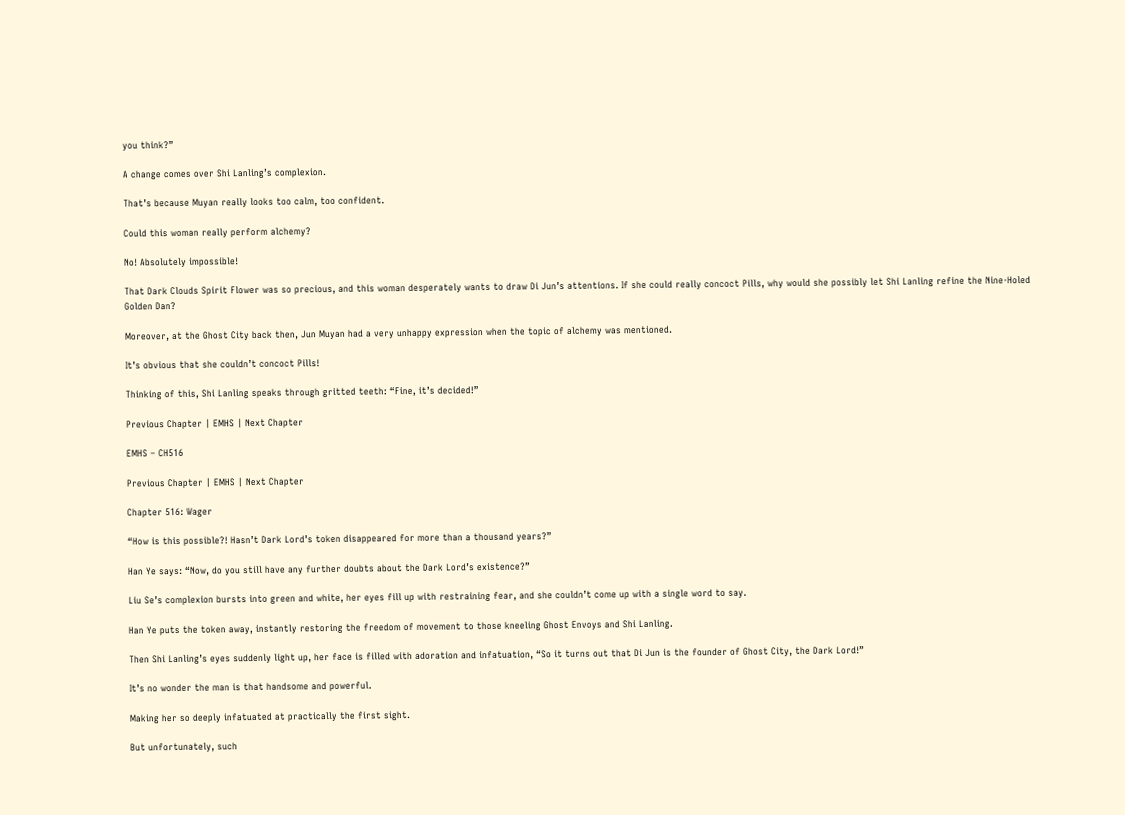you think?”

A change comes over Shi Lanling’s complexion.

That’s because Muyan really looks too calm, too confident.

Could this woman really perform alchemy?

No! Absolutely impossible!

That Dark Clouds Spirit Flower was so precious, and this woman desperately wants to draw Di Jun’s attentions. If she could really concoct Pills, why would she possibly let Shi Lanling refine the Nine-Holed Golden Dan?

Moreover, at the Ghost City back then, Jun Muyan had a very unhappy expression when the topic of alchemy was mentioned.

It’s obvious that she couldn’t concoct Pills!

Thinking of this, Shi Lanling speaks through gritted teeth: “Fine, it’s decided!”

Previous Chapter | EMHS | Next Chapter

EMHS – CH516

Previous Chapter | EMHS | Next Chapter

Chapter 516: Wager

“How is this possible?! Hasn’t Dark Lord’s token disappeared for more than a thousand years?”

Han Ye says: “Now, do you still have any further doubts about the Dark Lord’s existence?”

Liu Se’s complexion bursts into green and white, her eyes fill up with restraining fear, and she couldn’t come up with a single word to say.

Han Ye puts the token away, instantly restoring the freedom of movement to those kneeling Ghost Envoys and Shi Lanling.

Then Shi Lanling’s eyes suddenly light up, her face is filled with adoration and infatuation, “So it turns out that Di Jun is the founder of Ghost City, the Dark Lord!”

It’s no wonder the man is that handsome and powerful.

Making her so deeply infatuated at practically the first sight.

But unfortunately, such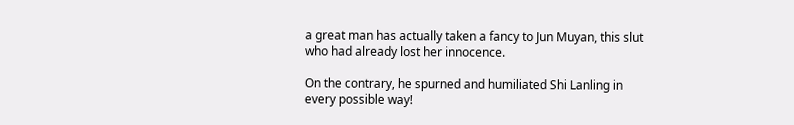a great man has actually taken a fancy to Jun Muyan, this slut who had already lost her innocence.

On the contrary, he spurned and humiliated Shi Lanling in every possible way!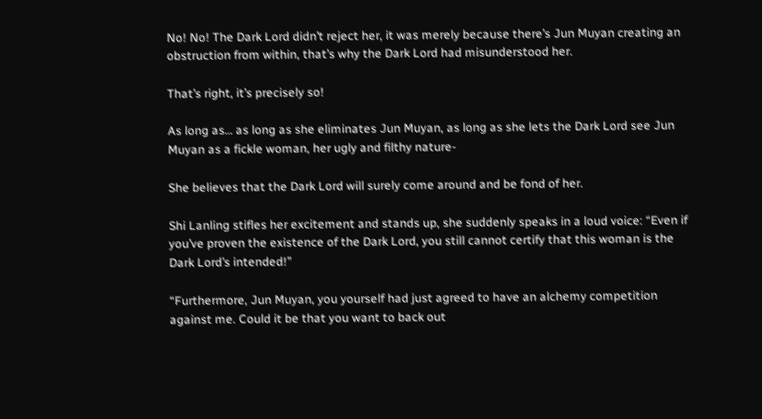No! No! The Dark Lord didn’t reject her, it was merely because there’s Jun Muyan creating an obstruction from within, that’s why the Dark Lord had misunderstood her.

That’s right, it’s precisely so!

As long as… as long as she eliminates Jun Muyan, as long as she lets the Dark Lord see Jun Muyan as a fickle woman, her ugly and filthy nature-

She believes that the Dark Lord will surely come around and be fond of her.

Shi Lanling stifles her excitement and stands up, she suddenly speaks in a loud voice: “Even if you’ve proven the existence of the Dark Lord, you still cannot certify that this woman is the Dark Lord’s intended!”

“Furthermore, Jun Muyan, you yourself had just agreed to have an alchemy competition against me. Could it be that you want to back out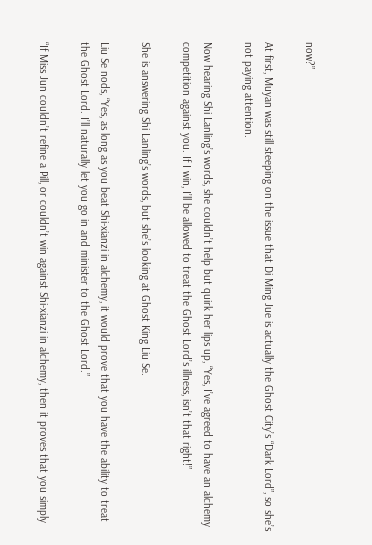now?”

At first, Muyan was still steeping on the issue that Di Ming Jue is actually the Ghost City’s “Dark Lord”, so she’s not paying attention.

Now hearing Shi Lanling’s words, she couldn’t help but quirk her lips up, “Yes, I’ve agreed to have an alchemy competition against you. If I win, I’ll be allowed to treat the Ghost Lord’s illness, isn’t that right!”

She is answering Shi Lanling’s words, but she’s looking at Ghost King Liu Se.

Liu Se nods, “Yes, as long as you beat Shi-xianzi in alchemy, it would prove that you have the ability to treat the Ghost Lord. I’ll naturally let you go in and minister to the Ghost Lord.”

“If Miss Jun couldn’t refine a Pill, or couldn’t win against Shi-xianzi in alchemy, then it proves that you simply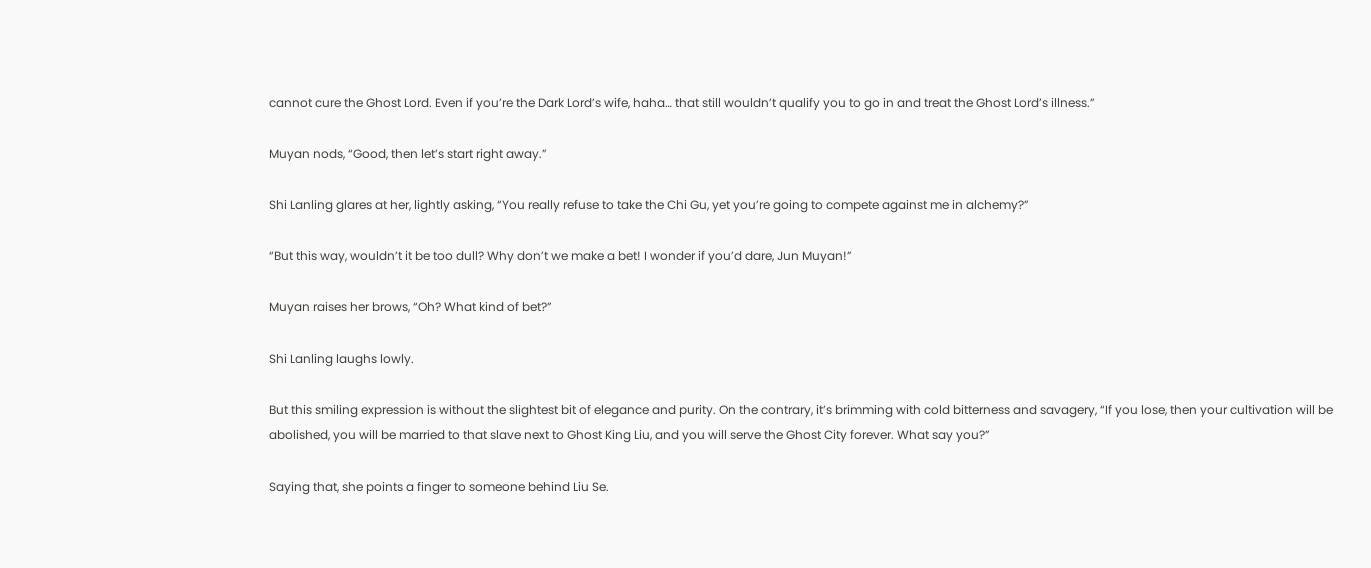cannot cure the Ghost Lord. Even if you’re the Dark Lord’s wife, haha… that still wouldn’t qualify you to go in and treat the Ghost Lord’s illness.”

Muyan nods, “Good, then let’s start right away.”

Shi Lanling glares at her, lightly asking, “You really refuse to take the Chi Gu, yet you’re going to compete against me in alchemy?”

“But this way, wouldn’t it be too dull? Why don’t we make a bet! I wonder if you’d dare, Jun Muyan!”

Muyan raises her brows, “Oh? What kind of bet?”

Shi Lanling laughs lowly.

But this smiling expression is without the slightest bit of elegance and purity. On the contrary, it’s brimming with cold bitterness and savagery, “If you lose, then your cultivation will be abolished, you will be married to that slave next to Ghost King Liu, and you will serve the Ghost City forever. What say you?”

Saying that, she points a finger to someone behind Liu Se.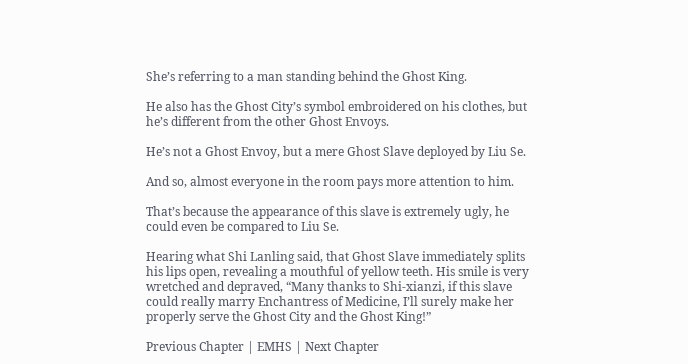She’s referring to a man standing behind the Ghost King.

He also has the Ghost City’s symbol embroidered on his clothes, but he’s different from the other Ghost Envoys.

He’s not a Ghost Envoy, but a mere Ghost Slave deployed by Liu Se.

And so, almost everyone in the room pays more attention to him.

That’s because the appearance of this slave is extremely ugly, he could even be compared to Liu Se.

Hearing what Shi Lanling said, that Ghost Slave immediately splits his lips open, revealing a mouthful of yellow teeth. His smile is very wretched and depraved, “Many thanks to Shi-xianzi, if this slave could really marry Enchantress of Medicine, I’ll surely make her properly serve the Ghost City and the Ghost King!”

Previous Chapter | EMHS | Next Chapter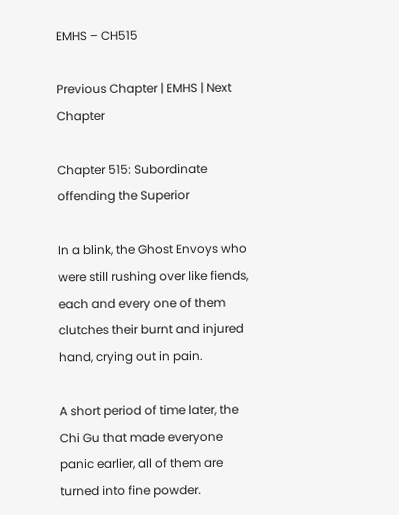EMHS – CH515

Previous Chapter | EMHS | Next Chapter

Chapter 515: Subordinate offending the Superior

In a blink, the Ghost Envoys who were still rushing over like fiends, each and every one of them clutches their burnt and injured hand, crying out in pain.

A short period of time later, the Chi Gu that made everyone panic earlier, all of them are turned into fine powder.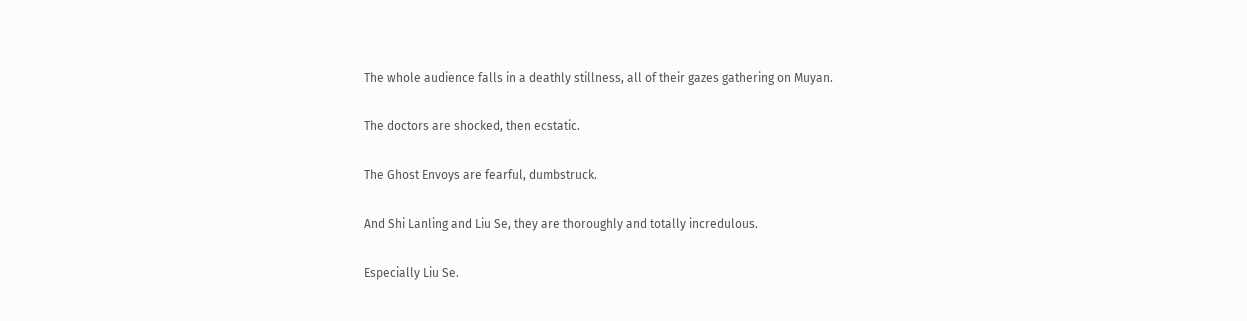The whole audience falls in a deathly stillness, all of their gazes gathering on Muyan.

The doctors are shocked, then ecstatic.

The Ghost Envoys are fearful, dumbstruck.

And Shi Lanling and Liu Se, they are thoroughly and totally incredulous.

Especially Liu Se.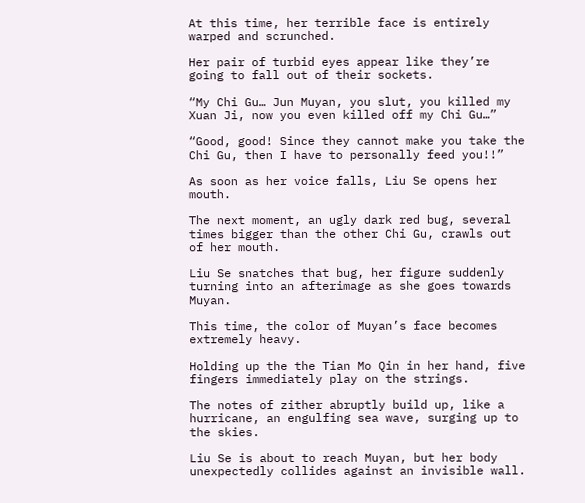At this time, her terrible face is entirely warped and scrunched.

Her pair of turbid eyes appear like they’re going to fall out of their sockets.

“My Chi Gu… Jun Muyan, you slut, you killed my Xuan Ji, now you even killed off my Chi Gu…”

“Good, good! Since they cannot make you take the Chi Gu, then I have to personally feed you!!”

As soon as her voice falls, Liu Se opens her mouth.

The next moment, an ugly dark red bug, several times bigger than the other Chi Gu, crawls out of her mouth.

Liu Se snatches that bug, her figure suddenly turning into an afterimage as she goes towards Muyan.

This time, the color of Muyan’s face becomes extremely heavy.

Holding up the the Tian Mo Qin in her hand, five fingers immediately play on the strings.

The notes of zither abruptly build up, like a hurricane, an engulfing sea wave, surging up to the skies.

Liu Se is about to reach Muyan, but her body unexpectedly collides against an invisible wall.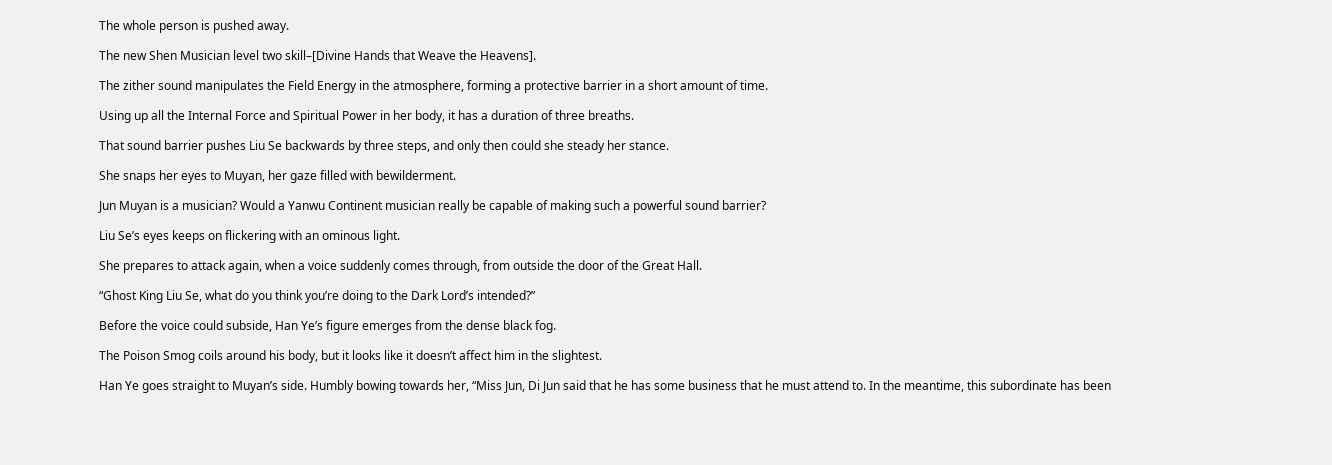The whole person is pushed away.

The new Shen Musician level two skill–[Divine Hands that Weave the Heavens].

The zither sound manipulates the Field Energy in the atmosphere, forming a protective barrier in a short amount of time.

Using up all the Internal Force and Spiritual Power in her body, it has a duration of three breaths.

That sound barrier pushes Liu Se backwards by three steps, and only then could she steady her stance.

She snaps her eyes to Muyan, her gaze filled with bewilderment.

Jun Muyan is a musician? Would a Yanwu Continent musician really be capable of making such a powerful sound barrier?

Liu Se’s eyes keeps on flickering with an ominous light.

She prepares to attack again, when a voice suddenly comes through, from outside the door of the Great Hall.

“Ghost King Liu Se, what do you think you’re doing to the Dark Lord’s intended?”

Before the voice could subside, Han Ye’s figure emerges from the dense black fog.

The Poison Smog coils around his body, but it looks like it doesn’t affect him in the slightest.

Han Ye goes straight to Muyan’s side. Humbly bowing towards her, “Miss Jun, Di Jun said that he has some business that he must attend to. In the meantime, this subordinate has been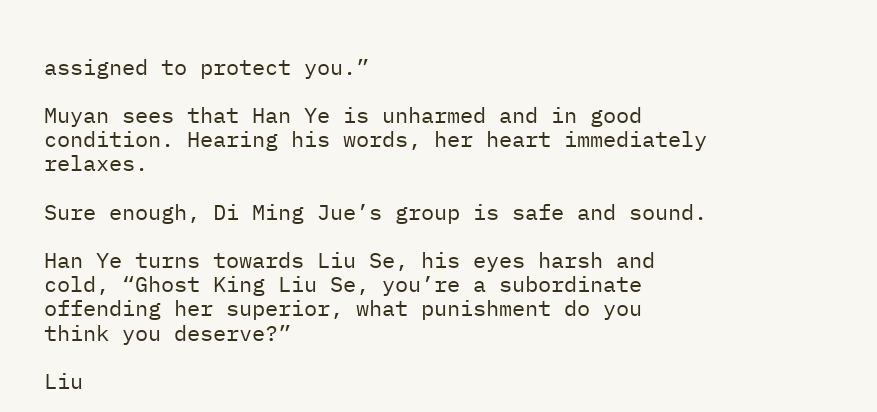assigned to protect you.”

Muyan sees that Han Ye is unharmed and in good condition. Hearing his words, her heart immediately relaxes.

Sure enough, Di Ming Jue’s group is safe and sound.

Han Ye turns towards Liu Se, his eyes harsh and cold, “Ghost King Liu Se, you’re a subordinate offending her superior, what punishment do you think you deserve?”

Liu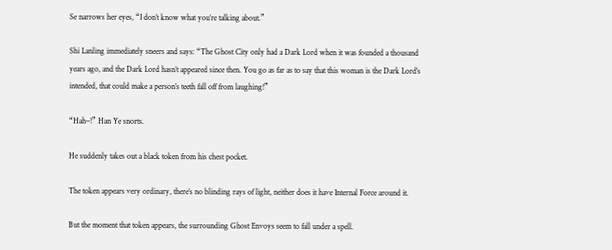Se narrows her eyes, “I don’t know what you’re talking about.”

Shi Lanling immediately sneers and says: “The Ghost City only had a Dark Lord when it was founded a thousand years ago, and the Dark Lord hasn’t appeared since then. You go as far as to say that this woman is the Dark Lord’s intended, that could make a person’s teeth fall off from laughing!”

“Hah–!” Han Ye snorts.

He suddenly takes out a black token from his chest pocket.

The token appears very ordinary, there’s no blinding rays of light, neither does it have Internal Force around it.

But the moment that token appears, the surrounding Ghost Envoys seem to fall under a spell.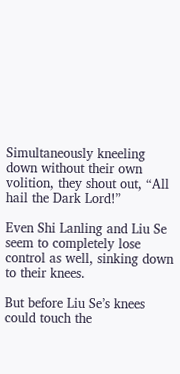Simultaneously kneeling down without their own volition, they shout out, “All hail the Dark Lord!”

Even Shi Lanling and Liu Se seem to completely lose control as well, sinking down to their knees.

But before Liu Se’s knees could touch the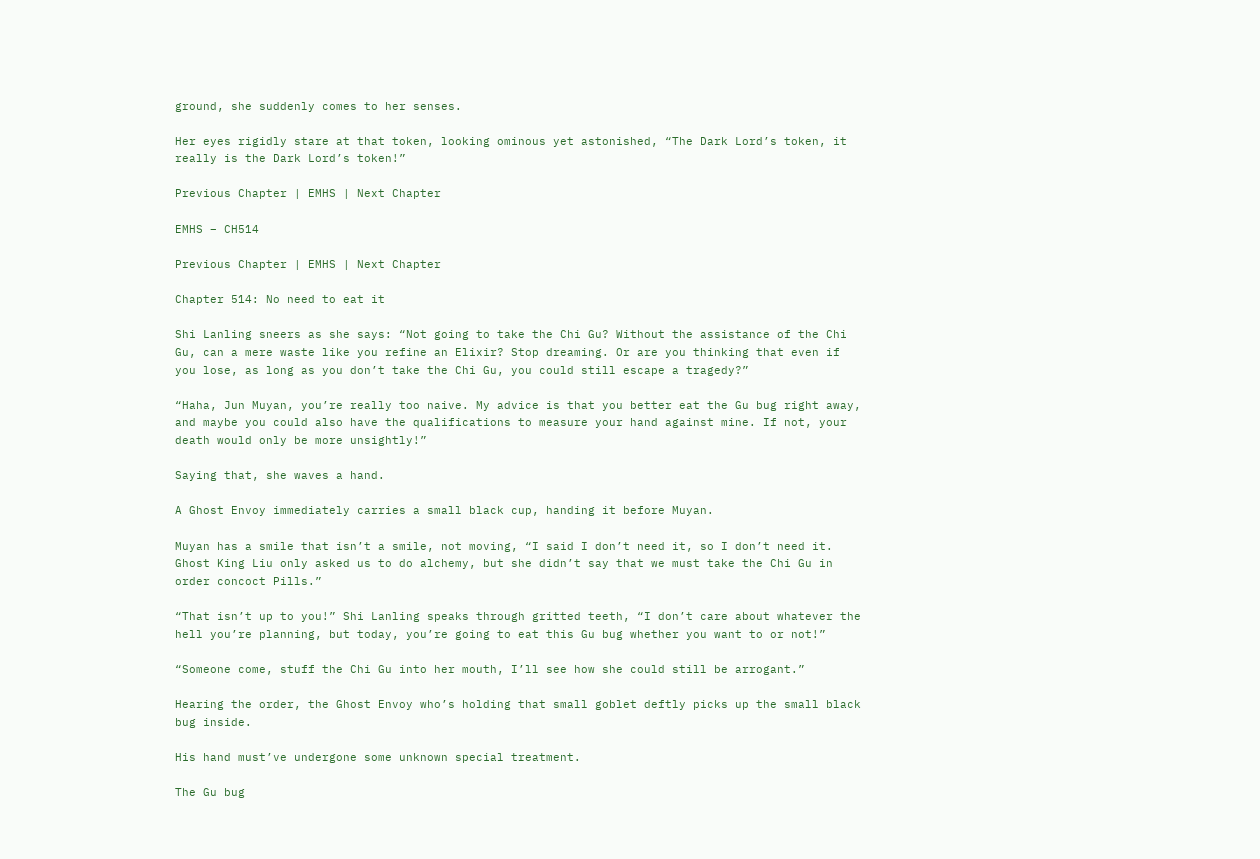ground, she suddenly comes to her senses.

Her eyes rigidly stare at that token, looking ominous yet astonished, “The Dark Lord’s token, it really is the Dark Lord’s token!”

Previous Chapter | EMHS | Next Chapter

EMHS – CH514

Previous Chapter | EMHS | Next Chapter

Chapter 514: No need to eat it

Shi Lanling sneers as she says: “Not going to take the Chi Gu? Without the assistance of the Chi Gu, can a mere waste like you refine an Elixir? Stop dreaming. Or are you thinking that even if you lose, as long as you don’t take the Chi Gu, you could still escape a tragedy?”

“Haha, Jun Muyan, you’re really too naive. My advice is that you better eat the Gu bug right away, and maybe you could also have the qualifications to measure your hand against mine. If not, your death would only be more unsightly!”

Saying that, she waves a hand.

A Ghost Envoy immediately carries a small black cup, handing it before Muyan.

Muyan has a smile that isn’t a smile, not moving, “I said I don’t need it, so I don’t need it. Ghost King Liu only asked us to do alchemy, but she didn’t say that we must take the Chi Gu in order concoct Pills.”

“That isn’t up to you!” Shi Lanling speaks through gritted teeth, “I don’t care about whatever the hell you’re planning, but today, you’re going to eat this Gu bug whether you want to or not!”

“Someone come, stuff the Chi Gu into her mouth, I’ll see how she could still be arrogant.”

Hearing the order, the Ghost Envoy who’s holding that small goblet deftly picks up the small black bug inside.

His hand must’ve undergone some unknown special treatment.

The Gu bug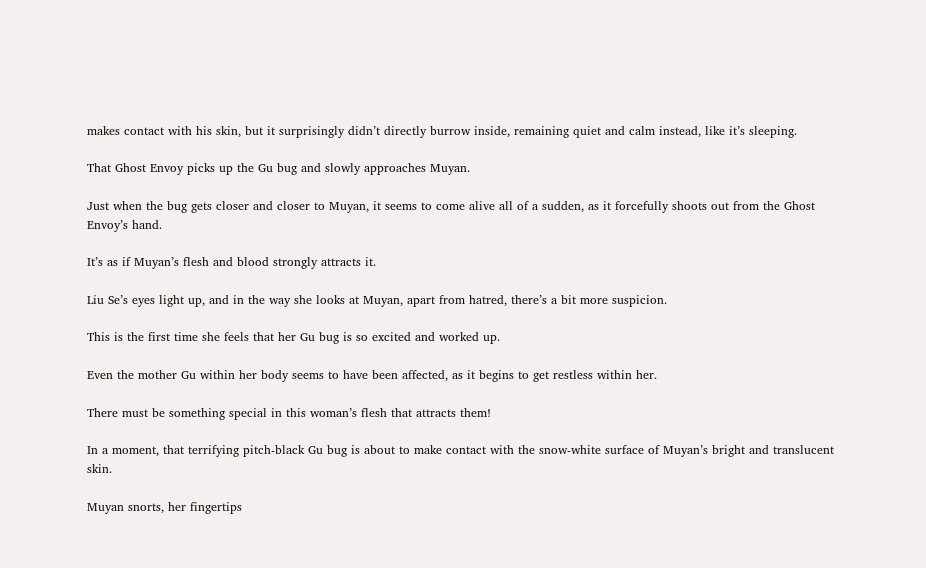makes contact with his skin, but it surprisingly didn’t directly burrow inside, remaining quiet and calm instead, like it’s sleeping.

That Ghost Envoy picks up the Gu bug and slowly approaches Muyan.

Just when the bug gets closer and closer to Muyan, it seems to come alive all of a sudden, as it forcefully shoots out from the Ghost Envoy’s hand.

It’s as if Muyan’s flesh and blood strongly attracts it.

Liu Se’s eyes light up, and in the way she looks at Muyan, apart from hatred, there’s a bit more suspicion.

This is the first time she feels that her Gu bug is so excited and worked up.

Even the mother Gu within her body seems to have been affected, as it begins to get restless within her.

There must be something special in this woman’s flesh that attracts them!

In a moment, that terrifying pitch-black Gu bug is about to make contact with the snow-white surface of Muyan’s bright and translucent skin.

Muyan snorts, her fingertips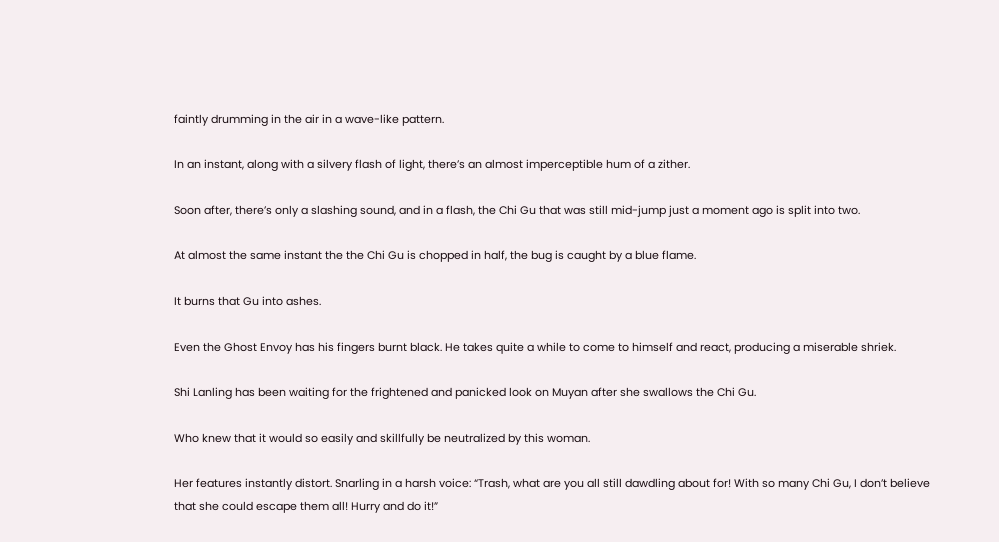faintly drumming in the air in a wave-like pattern.

In an instant, along with a silvery flash of light, there’s an almost imperceptible hum of a zither.

Soon after, there’s only a slashing sound, and in a flash, the Chi Gu that was still mid-jump just a moment ago is split into two.

At almost the same instant the the Chi Gu is chopped in half, the bug is caught by a blue flame.

It burns that Gu into ashes.

Even the Ghost Envoy has his fingers burnt black. He takes quite a while to come to himself and react, producing a miserable shriek.

Shi Lanling has been waiting for the frightened and panicked look on Muyan after she swallows the Chi Gu.

Who knew that it would so easily and skillfully be neutralized by this woman.

Her features instantly distort. Snarling in a harsh voice: “Trash, what are you all still dawdling about for! With so many Chi Gu, I don’t believe that she could escape them all! Hurry and do it!”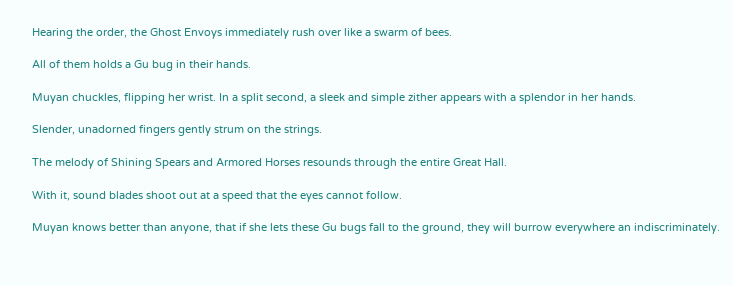Hearing the order, the Ghost Envoys immediately rush over like a swarm of bees.

All of them holds a Gu bug in their hands.

Muyan chuckles, flipping her wrist. In a split second, a sleek and simple zither appears with a splendor in her hands.

Slender, unadorned fingers gently strum on the strings.

The melody of Shining Spears and Armored Horses resounds through the entire Great Hall.

With it, sound blades shoot out at a speed that the eyes cannot follow.

Muyan knows better than anyone, that if she lets these Gu bugs fall to the ground, they will burrow everywhere an indiscriminately.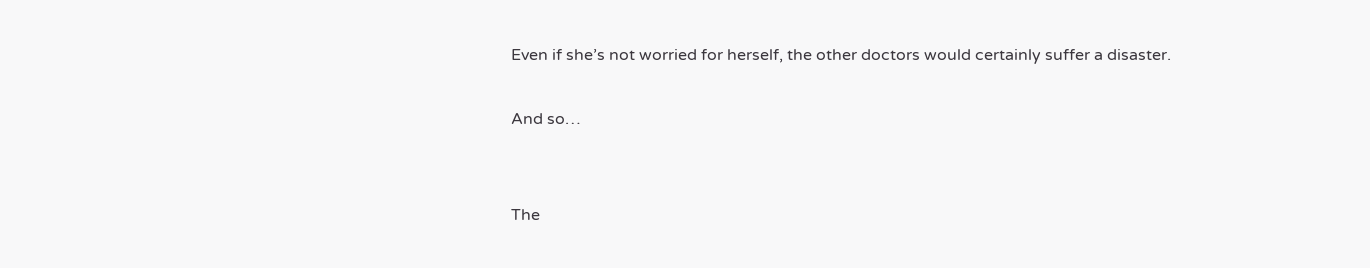Even if she’s not worried for herself, the other doctors would certainly suffer a disaster.

And so…


The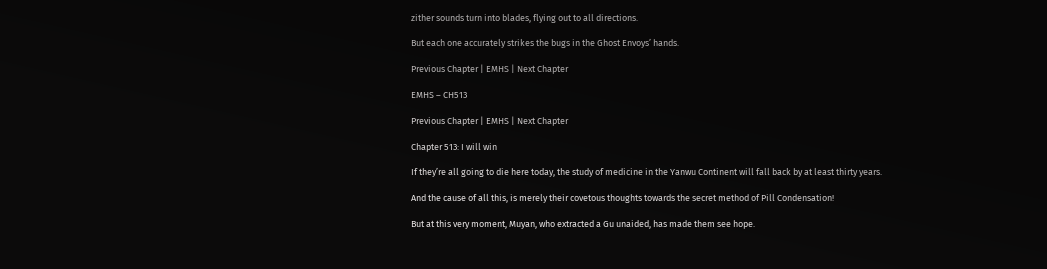zither sounds turn into blades, flying out to all directions.

But each one accurately strikes the bugs in the Ghost Envoys’ hands.

Previous Chapter | EMHS | Next Chapter

EMHS – CH513

Previous Chapter | EMHS | Next Chapter

Chapter 513: I will win

If they’re all going to die here today, the study of medicine in the Yanwu Continent will fall back by at least thirty years.

And the cause of all this, is merely their covetous thoughts towards the secret method of Pill Condensation!

But at this very moment, Muyan, who extracted a Gu unaided, has made them see hope.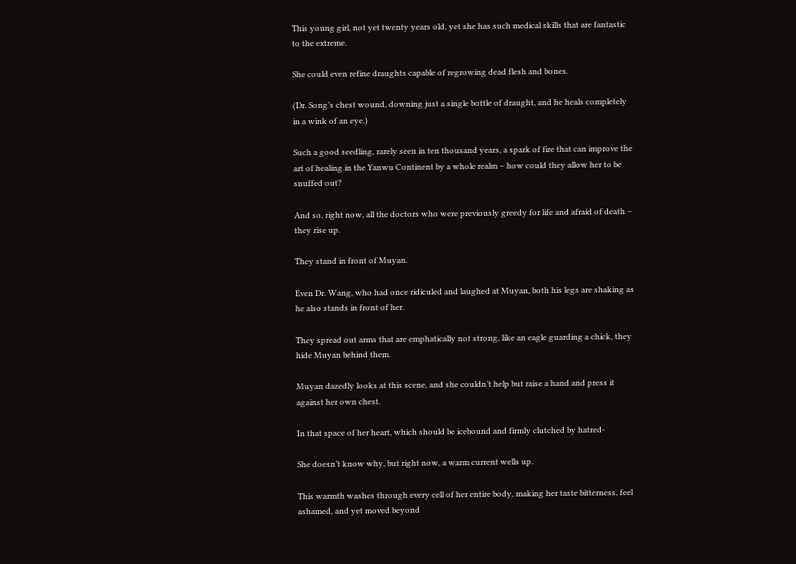This young girl, not yet twenty years old, yet she has such medical skills that are fantastic to the extreme.

She could even refine draughts capable of regrowing dead flesh and bones.

(Dr. Song’s chest wound, downing just a single bottle of draught, and he heals completely in a wink of an eye.)

Such a good seedling, rarely seen in ten thousand years, a spark of fire that can improve the art of healing in the Yanwu Continent by a whole realm – how could they allow her to be snuffed out?

And so, right now, all the doctors who were previously greedy for life and afraid of death – they rise up.

They stand in front of Muyan.

Even Dr. Wang, who had once ridiculed and laughed at Muyan, both his legs are shaking as he also stands in front of her.

They spread out arms that are emphatically not strong, like an eagle guarding a chick, they hide Muyan behind them.

Muyan dazedly looks at this scene, and she couldn’t help but raise a hand and press it against her own chest.

In that space of her heart, which should be icebound and firmly clutched by hatred-

She doesn’t know why, but right now, a warm current wells up.

This warmth washes through every cell of her entire body, making her taste bitterness, feel ashamed, and yet moved beyond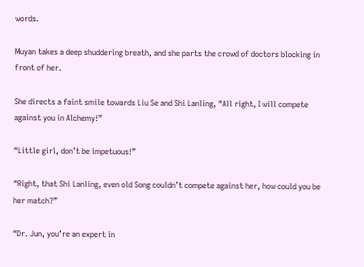words.

Muyan takes a deep shuddering breath, and she parts the crowd of doctors blocking in front of her.

She directs a faint smile towards Liu Se and Shi Lanling, “All right, I will compete against you in Alchemy!”

“Little girl, don’t be impetuous!”

“Right, that Shi Lanling, even old Song couldn’t compete against her, how could you be her match?”

“Dr. Jun, you’re an expert in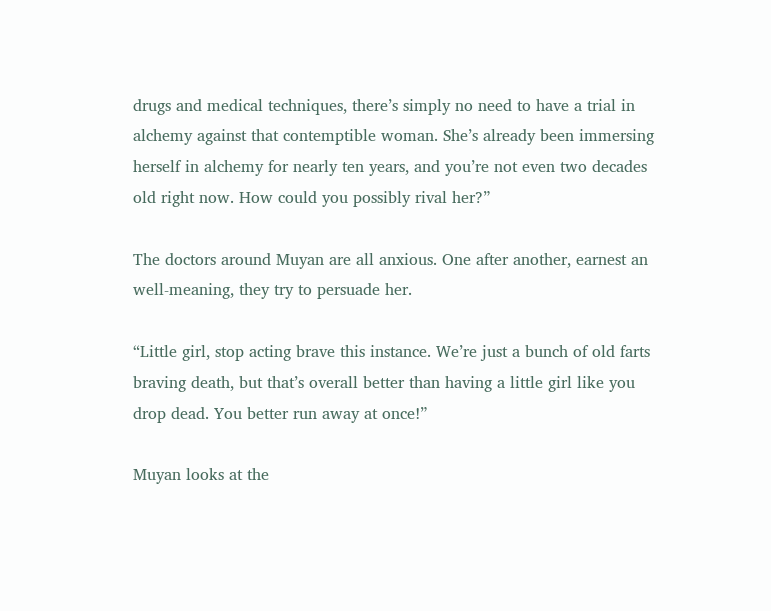drugs and medical techniques, there’s simply no need to have a trial in alchemy against that contemptible woman. She’s already been immersing herself in alchemy for nearly ten years, and you’re not even two decades old right now. How could you possibly rival her?”

The doctors around Muyan are all anxious. One after another, earnest an well-meaning, they try to persuade her.

“Little girl, stop acting brave this instance. We’re just a bunch of old farts braving death, but that’s overall better than having a little girl like you drop dead. You better run away at once!”

Muyan looks at the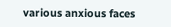various anxious faces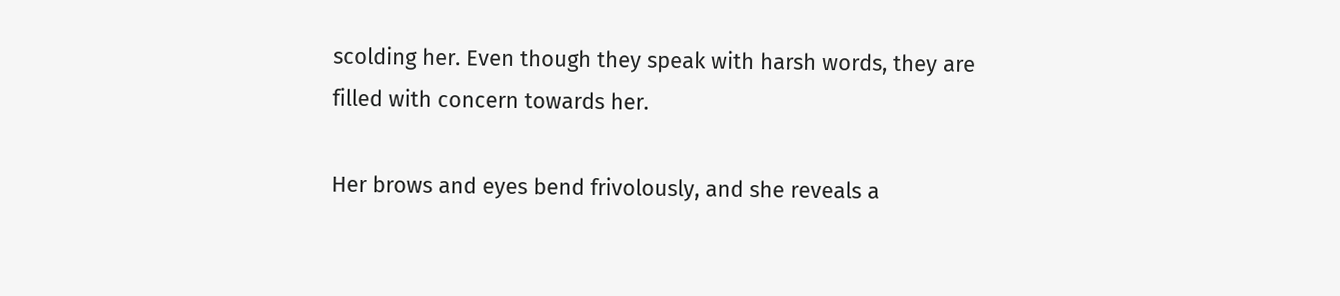scolding her. Even though they speak with harsh words, they are filled with concern towards her.

Her brows and eyes bend frivolously, and she reveals a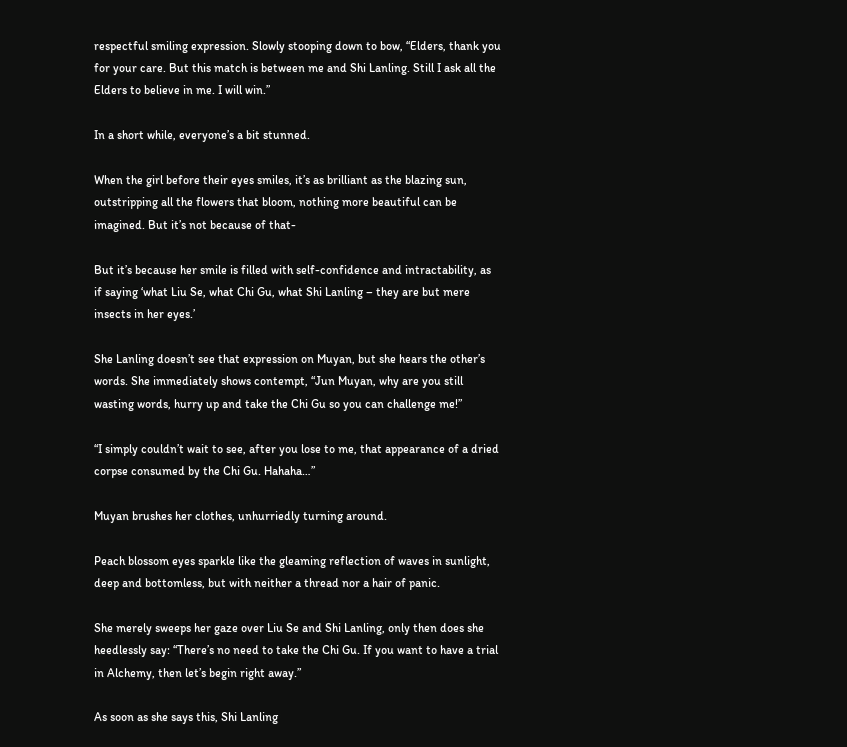respectful smiling expression. Slowly stooping down to bow, “Elders, thank you for your care. But this match is between me and Shi Lanling. Still I ask all the Elders to believe in me. I will win.”

In a short while, everyone’s a bit stunned.

When the girl before their eyes smiles, it’s as brilliant as the blazing sun, outstripping all the flowers that bloom, nothing more beautiful can be imagined. But it’s not because of that-

But it’s because her smile is filled with self-confidence and intractability, as if saying ‘what Liu Se, what Chi Gu, what Shi Lanling – they are but mere insects in her eyes.’

She Lanling doesn’t see that expression on Muyan, but she hears the other’s words. She immediately shows contempt, “Jun Muyan, why are you still wasting words, hurry up and take the Chi Gu so you can challenge me!”

“I simply couldn’t wait to see, after you lose to me, that appearance of a dried corpse consumed by the Chi Gu. Hahaha…”

Muyan brushes her clothes, unhurriedly turning around.

Peach blossom eyes sparkle like the gleaming reflection of waves in sunlight, deep and bottomless, but with neither a thread nor a hair of panic.

She merely sweeps her gaze over Liu Se and Shi Lanling, only then does she heedlessly say: “There’s no need to take the Chi Gu. If you want to have a trial in Alchemy, then let’s begin right away.”

As soon as she says this, Shi Lanling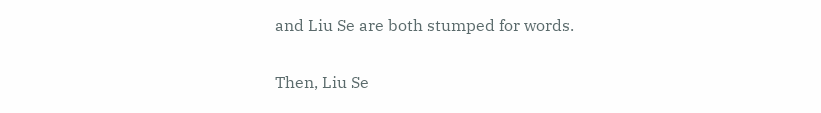and Liu Se are both stumped for words.

Then, Liu Se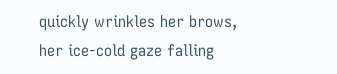quickly wrinkles her brows, her ice-cold gaze falling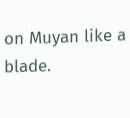on Muyan like a blade.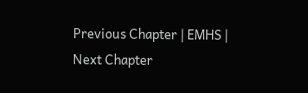Previous Chapter | EMHS | Next Chapter